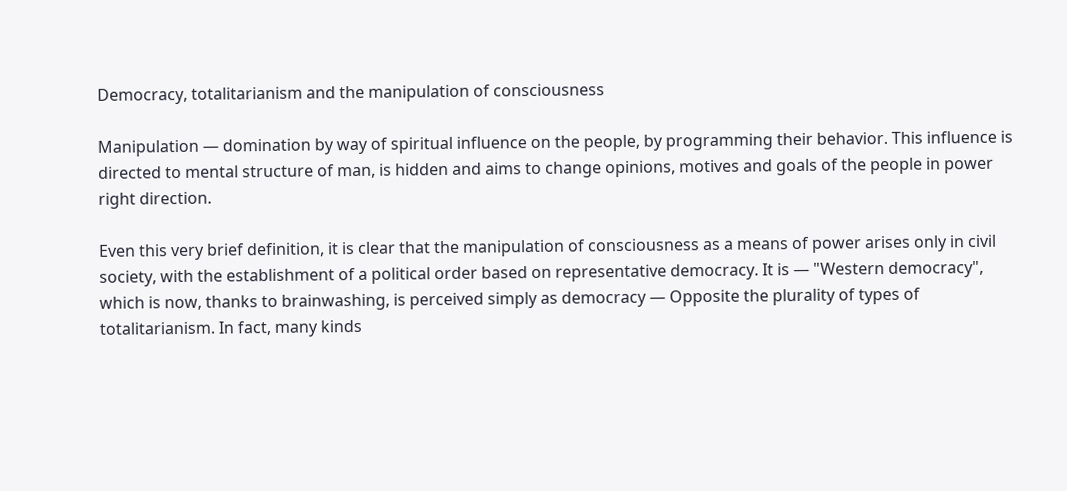Democracy, totalitarianism and the manipulation of consciousness

Manipulation — domination by way of spiritual influence on the people, by programming their behavior. This influence is directed to mental structure of man, is hidden and aims to change opinions, motives and goals of the people in power right direction.

Even this very brief definition, it is clear that the manipulation of consciousness as a means of power arises only in civil society, with the establishment of a political order based on representative democracy. It is — "Western democracy", which is now, thanks to brainwashing, is perceived simply as democracy — Opposite the plurality of types of totalitarianism. In fact, many kinds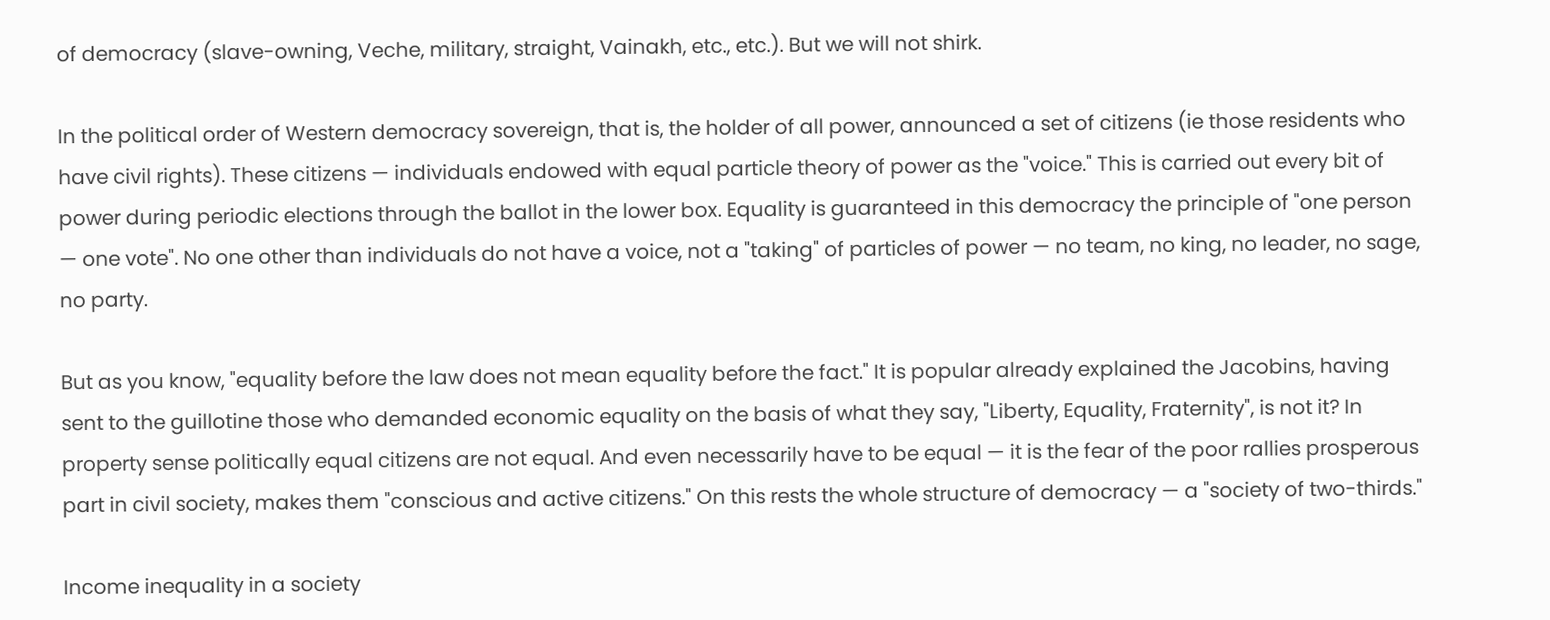of democracy (slave-owning, Veche, military, straight, Vainakh, etc., etc.). But we will not shirk.

In the political order of Western democracy sovereign, that is, the holder of all power, announced a set of citizens (ie those residents who have civil rights). These citizens — individuals endowed with equal particle theory of power as the "voice." This is carried out every bit of power during periodic elections through the ballot in the lower box. Equality is guaranteed in this democracy the principle of "one person — one vote". No one other than individuals do not have a voice, not a "taking" of particles of power — no team, no king, no leader, no sage, no party.

But as you know, "equality before the law does not mean equality before the fact." It is popular already explained the Jacobins, having sent to the guillotine those who demanded economic equality on the basis of what they say, "Liberty, Equality, Fraternity", is not it? In property sense politically equal citizens are not equal. And even necessarily have to be equal — it is the fear of the poor rallies prosperous part in civil society, makes them "conscious and active citizens." On this rests the whole structure of democracy — a "society of two-thirds."

Income inequality in a society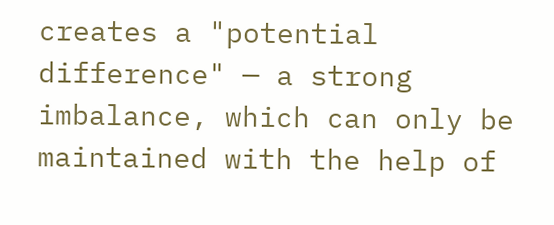creates a "potential difference" — a strong imbalance, which can only be maintained with the help of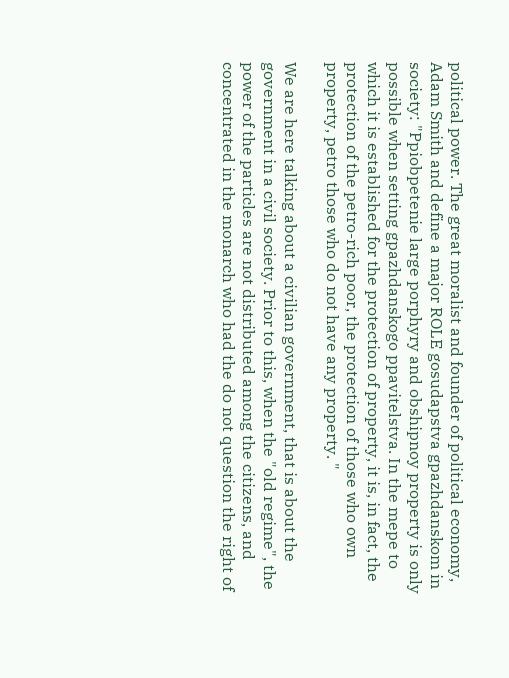political power. The great moralist and founder of political economy, Adam Smith and define a major ROLE gosudapstva gpazhdanskom in society: "Ppiobpetenie large porphyry and obshipnoy property is only possible when setting gpazhdanskogo ppavitelstva. In the mepe to which it is established for the protection of property, it is, in fact, the protection of the petro-rich poor, the protection of those who own property, petro those who do not have any property. "

We are here talking about a civilian government, that is about the government in a civil society. Prior to this, when the "old regime", the power of the particles are not distributed among the citizens, and concentrated in the monarch who had the do not question the right of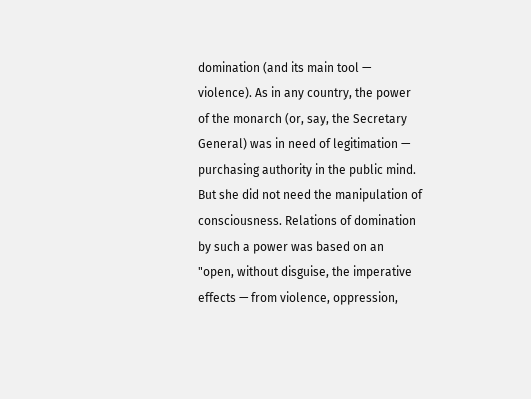domination (and its main tool — violence). As in any country, the power of the monarch (or, say, the Secretary General) was in need of legitimation — purchasing authority in the public mind. But she did not need the manipulation of consciousness. Relations of domination by such a power was based on an "open, without disguise, the imperative effects — from violence, oppression,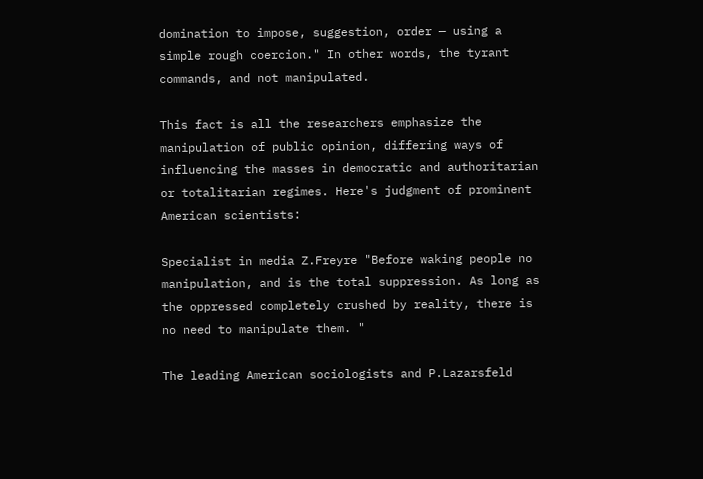domination to impose, suggestion, order — using a simple rough coercion." In other words, the tyrant commands, and not manipulated.

This fact is all the researchers emphasize the manipulation of public opinion, differing ways of influencing the masses in democratic and authoritarian or totalitarian regimes. Here's judgment of prominent American scientists:

Specialist in media Z.Freyre "Before waking people no manipulation, and is the total suppression. As long as the oppressed completely crushed by reality, there is no need to manipulate them. "

The leading American sociologists and P.Lazarsfeld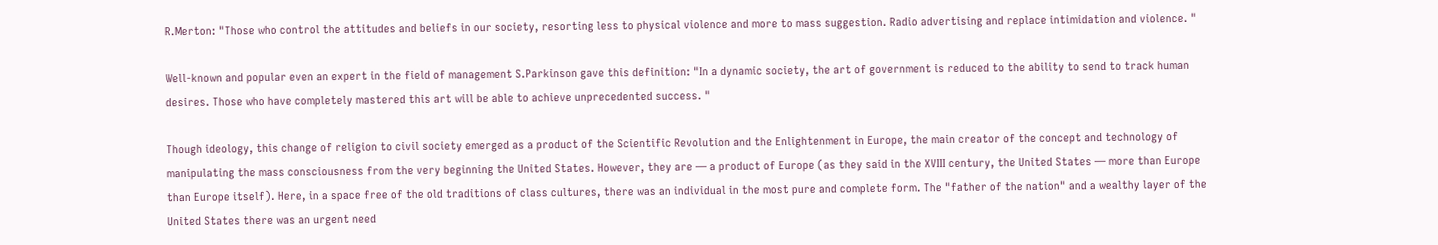R.Merton: "Those who control the attitudes and beliefs in our society, resorting less to physical violence and more to mass suggestion. Radio advertising and replace intimidation and violence. "

Well-known and popular even an expert in the field of management S.Parkinson gave this definition: "In a dynamic society, the art of government is reduced to the ability to send to track human desires. Those who have completely mastered this art will be able to achieve unprecedented success. "

Though ideology, this change of religion to civil society emerged as a product of the Scientific Revolution and the Enlightenment in Europe, the main creator of the concept and technology of manipulating the mass consciousness from the very beginning the United States. However, they are — a product of Europe (as they said in the XVIII century, the United States — more than Europe than Europe itself). Here, in a space free of the old traditions of class cultures, there was an individual in the most pure and complete form. The "father of the nation" and a wealthy layer of the United States there was an urgent need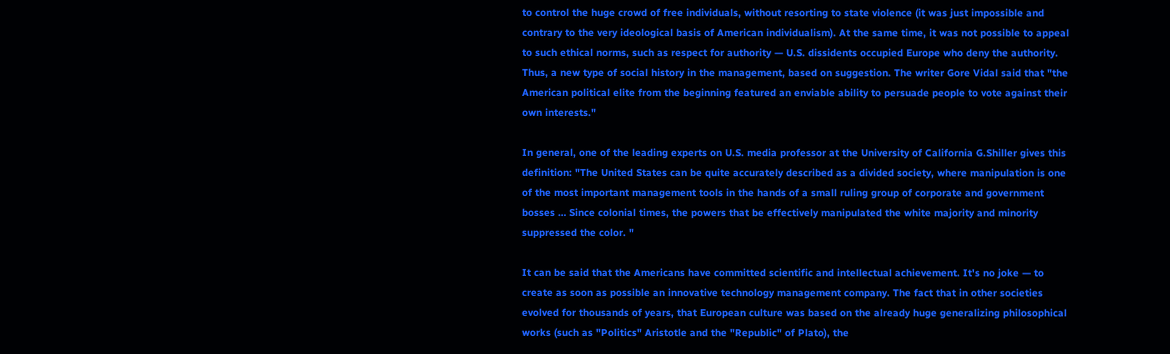to control the huge crowd of free individuals, without resorting to state violence (it was just impossible and contrary to the very ideological basis of American individualism). At the same time, it was not possible to appeal to such ethical norms, such as respect for authority — U.S. dissidents occupied Europe who deny the authority. Thus, a new type of social history in the management, based on suggestion. The writer Gore Vidal said that "the American political elite from the beginning featured an enviable ability to persuade people to vote against their own interests."

In general, one of the leading experts on U.S. media professor at the University of California G.Shiller gives this definition: "The United States can be quite accurately described as a divided society, where manipulation is one of the most important management tools in the hands of a small ruling group of corporate and government bosses … Since colonial times, the powers that be effectively manipulated the white majority and minority suppressed the color. "

It can be said that the Americans have committed scientific and intellectual achievement. It's no joke — to create as soon as possible an innovative technology management company. The fact that in other societies evolved for thousands of years, that European culture was based on the already huge generalizing philosophical works (such as "Politics" Aristotle and the "Republic" of Plato), the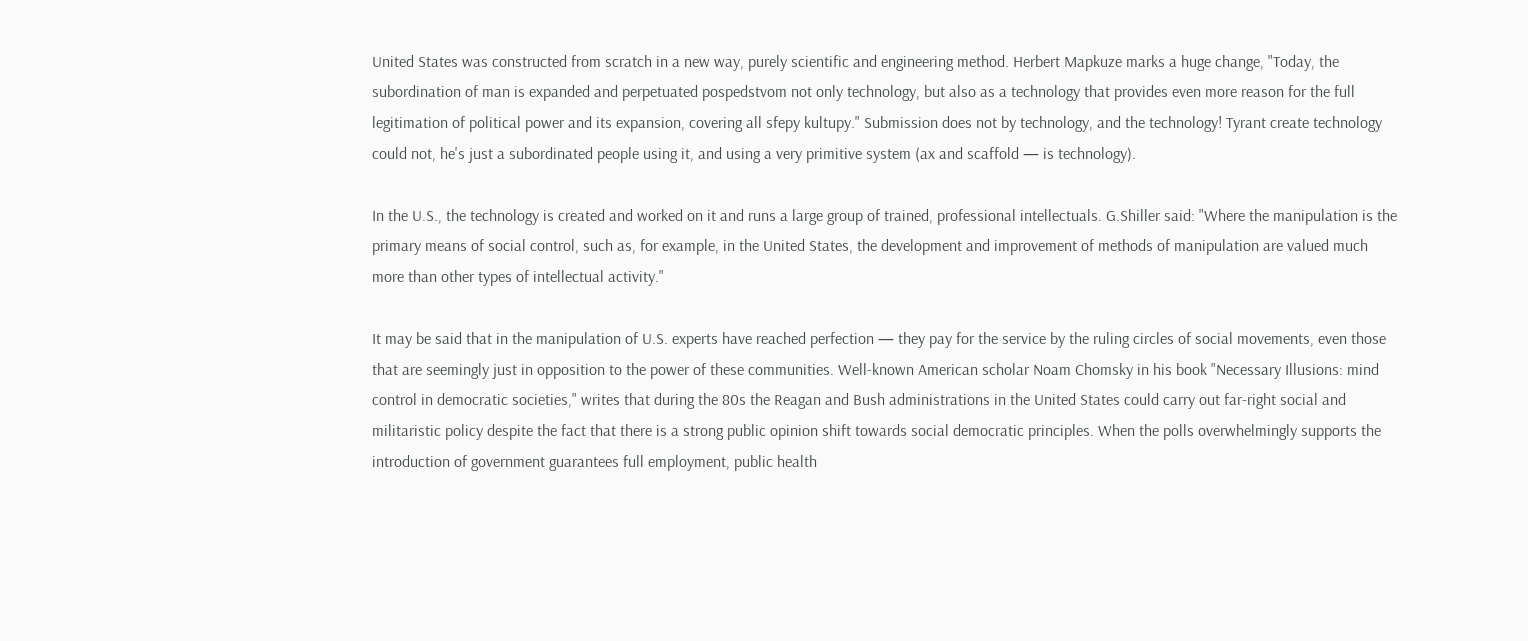United States was constructed from scratch in a new way, purely scientific and engineering method. Herbert Mapkuze marks a huge change, "Today, the subordination of man is expanded and perpetuated pospedstvom not only technology, but also as a technology that provides even more reason for the full legitimation of political power and its expansion, covering all sfepy kultupy." Submission does not by technology, and the technology! Tyrant create technology could not, he's just a subordinated people using it, and using a very primitive system (ax and scaffold — is technology).

In the U.S., the technology is created and worked on it and runs a large group of trained, professional intellectuals. G.Shiller said: "Where the manipulation is the primary means of social control, such as, for example, in the United States, the development and improvement of methods of manipulation are valued much more than other types of intellectual activity."

It may be said that in the manipulation of U.S. experts have reached perfection — they pay for the service by the ruling circles of social movements, even those that are seemingly just in opposition to the power of these communities. Well-known American scholar Noam Chomsky in his book "Necessary Illusions: mind control in democratic societies," writes that during the 80s the Reagan and Bush administrations in the United States could carry out far-right social and militaristic policy despite the fact that there is a strong public opinion shift towards social democratic principles. When the polls overwhelmingly supports the introduction of government guarantees full employment, public health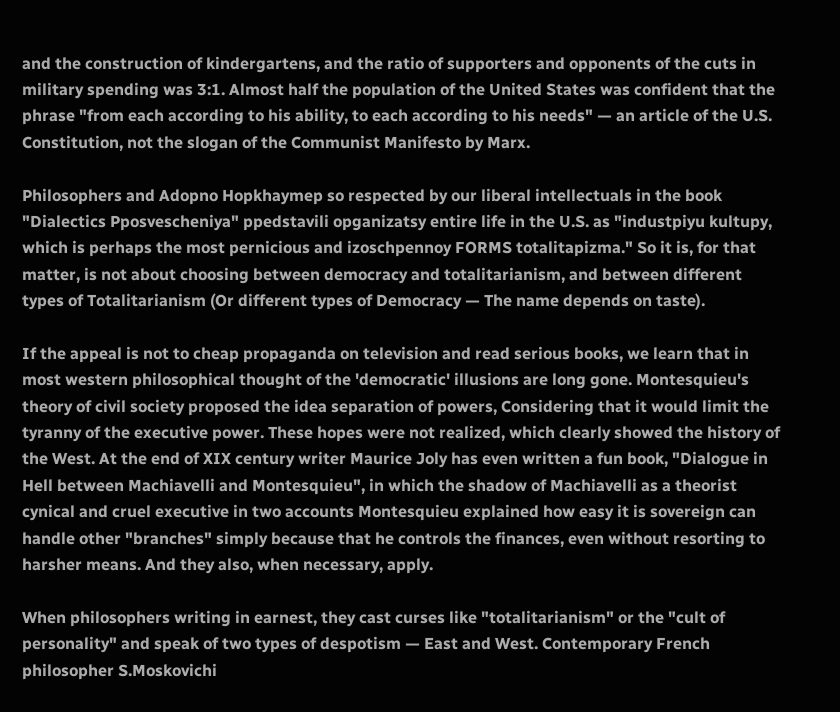and the construction of kindergartens, and the ratio of supporters and opponents of the cuts in military spending was 3:1. Almost half the population of the United States was confident that the phrase "from each according to his ability, to each according to his needs" — an article of the U.S. Constitution, not the slogan of the Communist Manifesto by Marx.

Philosophers and Adopno Hopkhaymep so respected by our liberal intellectuals in the book "Dialectics Pposvescheniya" ppedstavili opganizatsy entire life in the U.S. as "industpiyu kultupy, which is perhaps the most pernicious and izoschpennoy FORMS totalitapizma." So it is, for that matter, is not about choosing between democracy and totalitarianism, and between different types of Totalitarianism (Or different types of Democracy — The name depends on taste).

If the appeal is not to cheap propaganda on television and read serious books, we learn that in most western philosophical thought of the 'democratic' illusions are long gone. Montesquieu's theory of civil society proposed the idea separation of powers, Considering that it would limit the tyranny of the executive power. These hopes were not realized, which clearly showed the history of the West. At the end of XIX century writer Maurice Joly has even written a fun book, "Dialogue in Hell between Machiavelli and Montesquieu", in which the shadow of Machiavelli as a theorist cynical and cruel executive in two accounts Montesquieu explained how easy it is sovereign can handle other "branches" simply because that he controls the finances, even without resorting to harsher means. And they also, when necessary, apply.

When philosophers writing in earnest, they cast curses like "totalitarianism" or the "cult of personality" and speak of two types of despotism — East and West. Contemporary French philosopher S.Moskovichi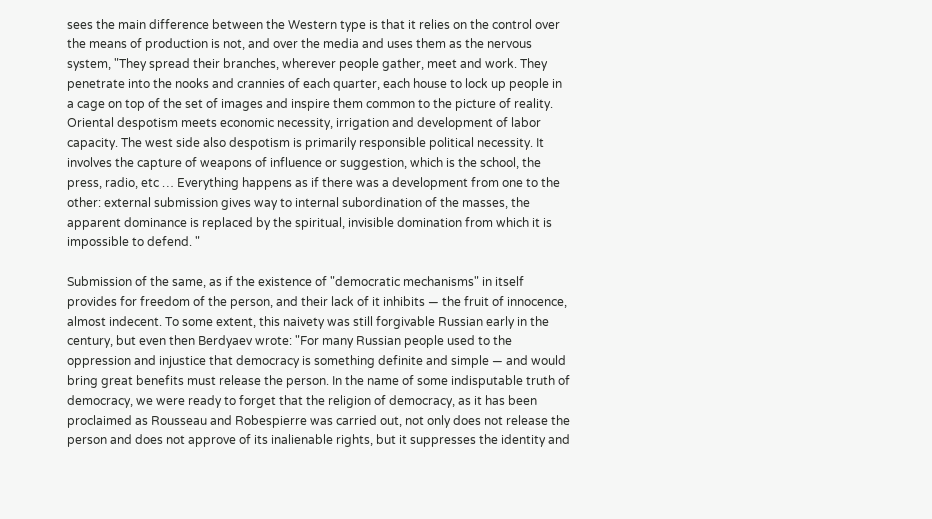sees the main difference between the Western type is that it relies on the control over the means of production is not, and over the media and uses them as the nervous system, "They spread their branches, wherever people gather, meet and work. They penetrate into the nooks and crannies of each quarter, each house to lock up people in a cage on top of the set of images and inspire them common to the picture of reality. Oriental despotism meets economic necessity, irrigation and development of labor capacity. The west side also despotism is primarily responsible political necessity. It involves the capture of weapons of influence or suggestion, which is the school, the press, radio, etc … Everything happens as if there was a development from one to the other: external submission gives way to internal subordination of the masses, the apparent dominance is replaced by the spiritual, invisible domination from which it is impossible to defend. "

Submission of the same, as if the existence of "democratic mechanisms" in itself provides for freedom of the person, and their lack of it inhibits — the fruit of innocence, almost indecent. To some extent, this naivety was still forgivable Russian early in the century, but even then Berdyaev wrote: "For many Russian people used to the oppression and injustice that democracy is something definite and simple — and would bring great benefits must release the person. In the name of some indisputable truth of democracy, we were ready to forget that the religion of democracy, as it has been proclaimed as Rousseau and Robespierre was carried out, not only does not release the person and does not approve of its inalienable rights, but it suppresses the identity and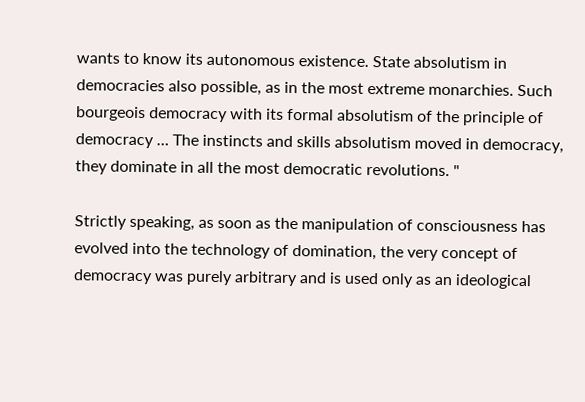wants to know its autonomous existence. State absolutism in democracies also possible, as in the most extreme monarchies. Such bourgeois democracy with its formal absolutism of the principle of democracy … The instincts and skills absolutism moved in democracy, they dominate in all the most democratic revolutions. "

Strictly speaking, as soon as the manipulation of consciousness has evolved into the technology of domination, the very concept of democracy was purely arbitrary and is used only as an ideological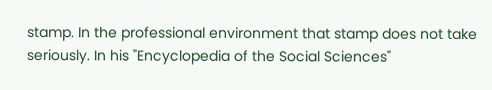stamp. In the professional environment that stamp does not take seriously. In his "Encyclopedia of the Social Sciences"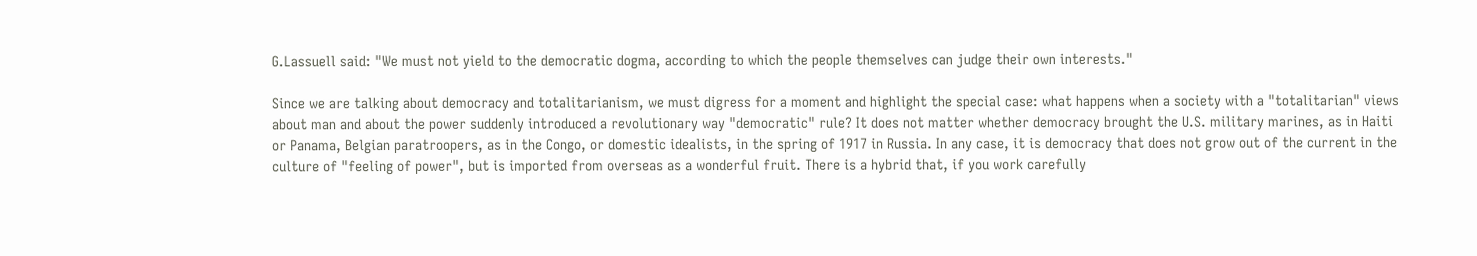G.Lassuell said: "We must not yield to the democratic dogma, according to which the people themselves can judge their own interests."

Since we are talking about democracy and totalitarianism, we must digress for a moment and highlight the special case: what happens when a society with a "totalitarian" views about man and about the power suddenly introduced a revolutionary way "democratic" rule? It does not matter whether democracy brought the U.S. military marines, as in Haiti or Panama, Belgian paratroopers, as in the Congo, or domestic idealists, in the spring of 1917 in Russia. In any case, it is democracy that does not grow out of the current in the culture of "feeling of power", but is imported from overseas as a wonderful fruit. There is a hybrid that, if you work carefully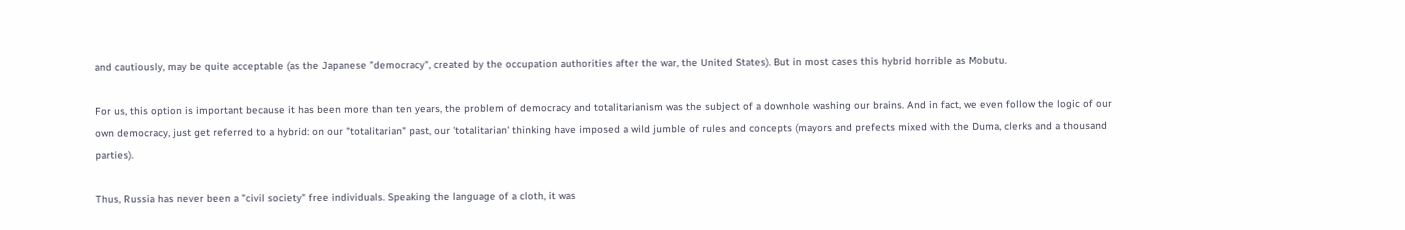and cautiously, may be quite acceptable (as the Japanese "democracy", created by the occupation authorities after the war, the United States). But in most cases this hybrid horrible as Mobutu.

For us, this option is important because it has been more than ten years, the problem of democracy and totalitarianism was the subject of a downhole washing our brains. And in fact, we even follow the logic of our own democracy, just get referred to a hybrid: on our "totalitarian" past, our 'totalitarian' thinking have imposed a wild jumble of rules and concepts (mayors and prefects mixed with the Duma, clerks and a thousand parties).

Thus, Russia has never been a "civil society" free individuals. Speaking the language of a cloth, it was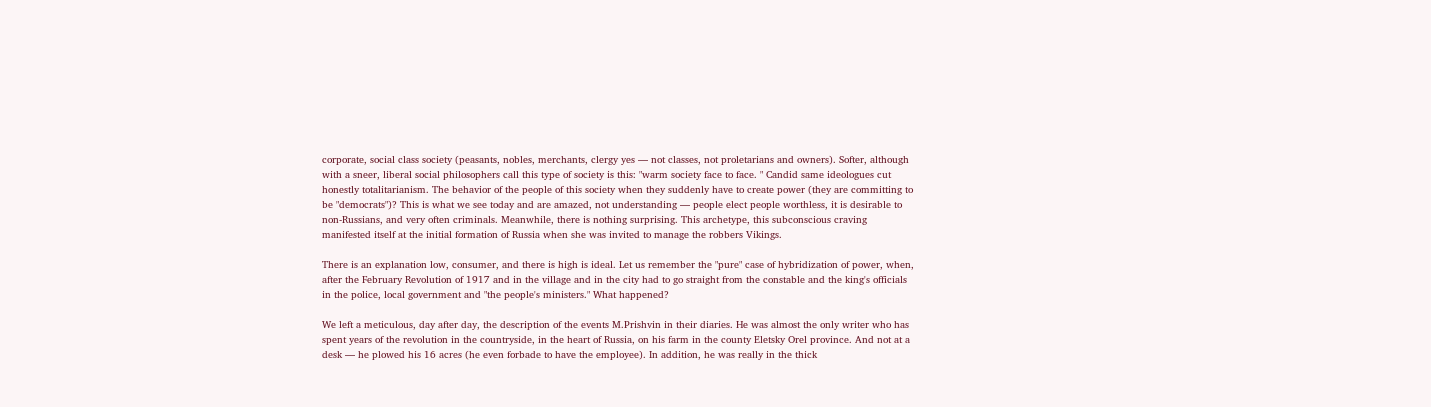corporate, social class society (peasants, nobles, merchants, clergy yes — not classes, not proletarians and owners). Softer, although with a sneer, liberal social philosophers call this type of society is this: "warm society face to face. " Candid same ideologues cut honestly totalitarianism. The behavior of the people of this society when they suddenly have to create power (they are committing to be "democrats")? This is what we see today and are amazed, not understanding — people elect people worthless, it is desirable to non-Russians, and very often criminals. Meanwhile, there is nothing surprising. This archetype, this subconscious craving manifested itself at the initial formation of Russia when she was invited to manage the robbers Vikings.

There is an explanation low, consumer, and there is high is ideal. Let us remember the "pure" case of hybridization of power, when, after the February Revolution of 1917 and in the village and in the city had to go straight from the constable and the king's officials in the police, local government and "the people's ministers." What happened?

We left a meticulous, day after day, the description of the events M.Prishvin in their diaries. He was almost the only writer who has spent years of the revolution in the countryside, in the heart of Russia, on his farm in the county Eletsky Orel province. And not at a desk — he plowed his 16 acres (he even forbade to have the employee). In addition, he was really in the thick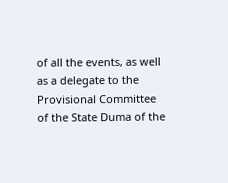of all the events, as well as a delegate to the Provisional Committee of the State Duma of the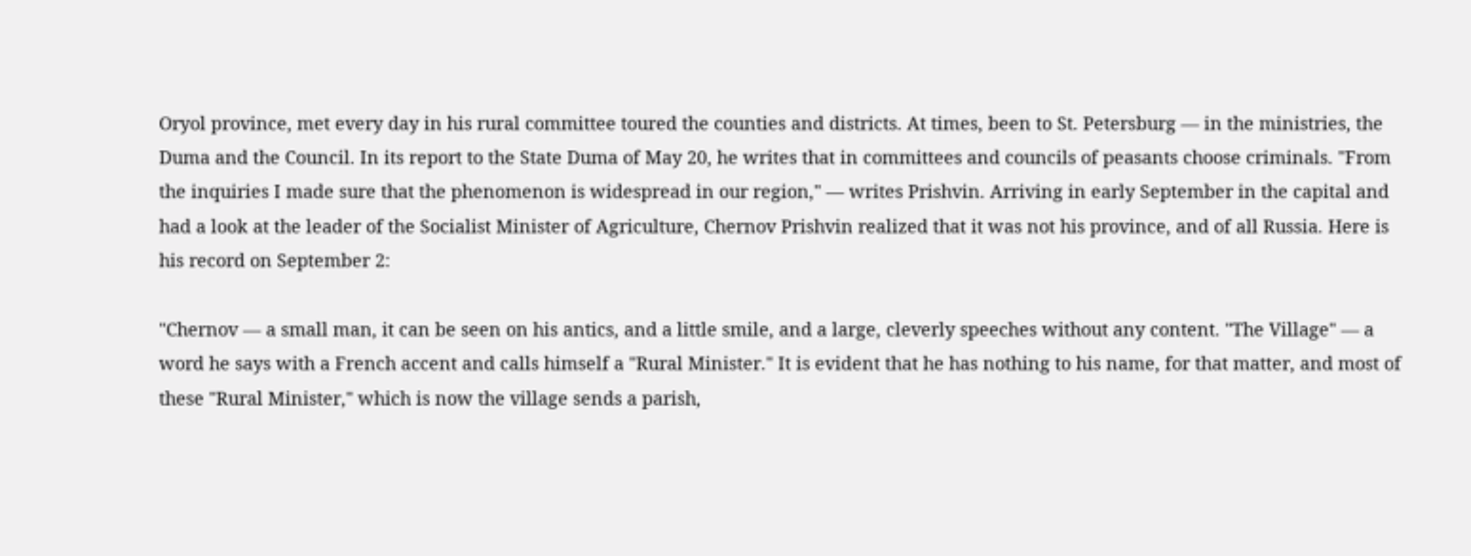Oryol province, met every day in his rural committee toured the counties and districts. At times, been to St. Petersburg — in the ministries, the Duma and the Council. In its report to the State Duma of May 20, he writes that in committees and councils of peasants choose criminals. "From the inquiries I made sure that the phenomenon is widespread in our region," — writes Prishvin. Arriving in early September in the capital and had a look at the leader of the Socialist Minister of Agriculture, Chernov Prishvin realized that it was not his province, and of all Russia. Here is his record on September 2:

"Chernov — a small man, it can be seen on his antics, and a little smile, and a large, cleverly speeches without any content. "The Village" — a word he says with a French accent and calls himself a "Rural Minister." It is evident that he has nothing to his name, for that matter, and most of these "Rural Minister," which is now the village sends a parish,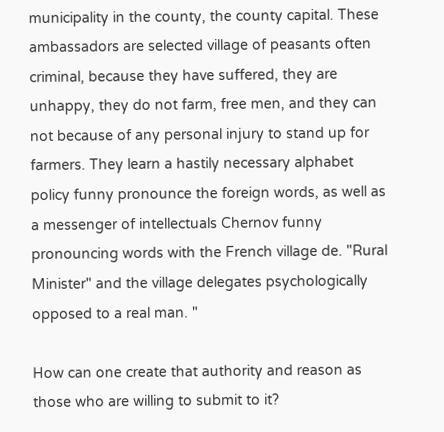municipality in the county, the county capital. These ambassadors are selected village of peasants often criminal, because they have suffered, they are unhappy, they do not farm, free men, and they can not because of any personal injury to stand up for farmers. They learn a hastily necessary alphabet policy funny pronounce the foreign words, as well as a messenger of intellectuals Chernov funny pronouncing words with the French village de. "Rural Minister" and the village delegates psychologically opposed to a real man. "

How can one create that authority and reason as those who are willing to submit to it?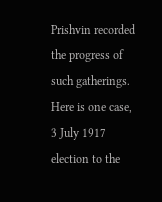Prishvin recorded the progress of such gatherings. Here is one case, 3 July 1917 election to the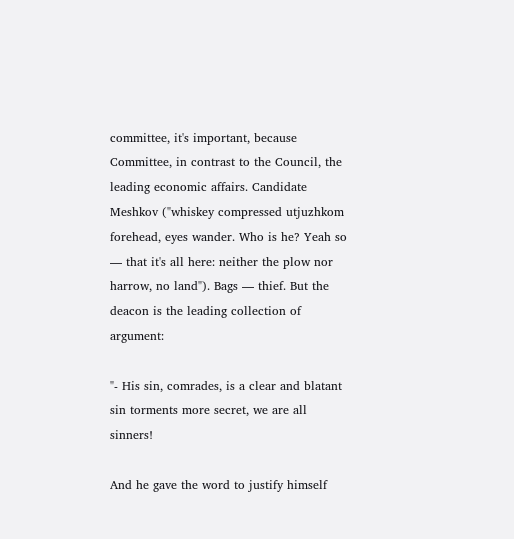committee, it's important, because Committee, in contrast to the Council, the leading economic affairs. Candidate Meshkov ("whiskey compressed utjuzhkom forehead, eyes wander. Who is he? Yeah so — that it's all here: neither the plow nor harrow, no land"). Bags — thief. But the deacon is the leading collection of argument:

"- His sin, comrades, is a clear and blatant sin torments more secret, we are all sinners!

And he gave the word to justify himself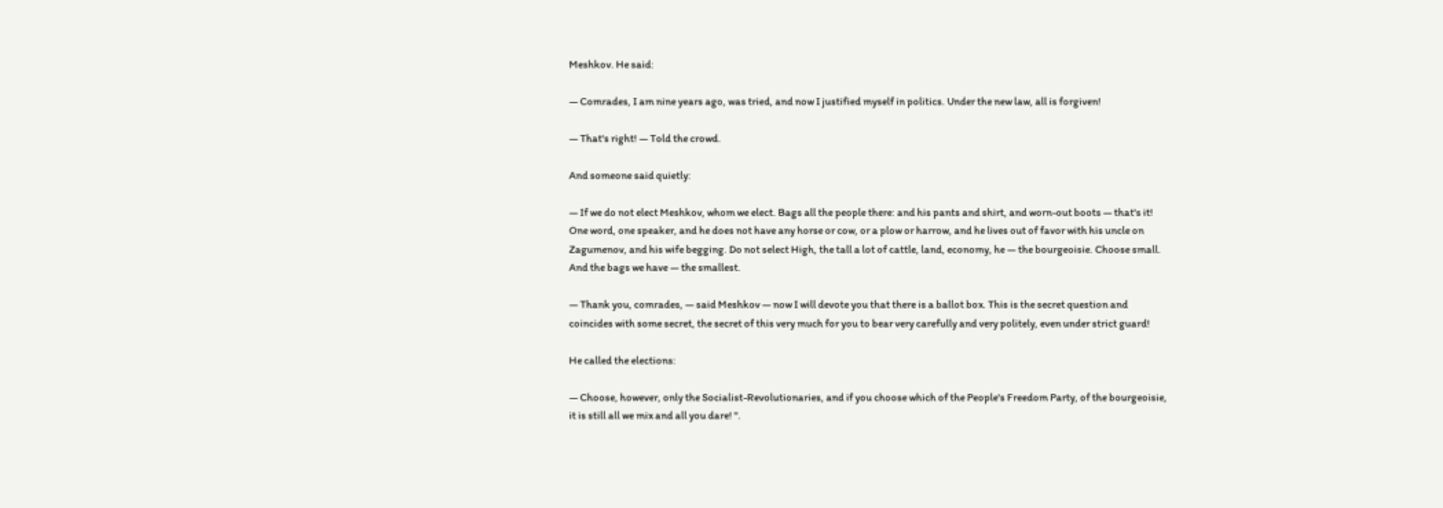Meshkov. He said:

— Comrades, I am nine years ago, was tried, and now I justified myself in politics. Under the new law, all is forgiven!

— That's right! — Told the crowd.

And someone said quietly:

— If we do not elect Meshkov, whom we elect. Bags all the people there: and his pants and shirt, and worn-out boots — that's it! One word, one speaker, and he does not have any horse or cow, or a plow or harrow, and he lives out of favor with his uncle on Zagumenov, and his wife begging. Do not select High, the tall a lot of cattle, land, economy, he — the bourgeoisie. Choose small. And the bags we have — the smallest.

— Thank you, comrades, — said Meshkov — now I will devote you that there is a ballot box. This is the secret question and coincides with some secret, the secret of this very much for you to bear very carefully and very politely, even under strict guard!

He called the elections:

— Choose, however, only the Socialist-Revolutionaries, and if you choose which of the People's Freedom Party, of the bourgeoisie, it is still all we mix and all you dare! ".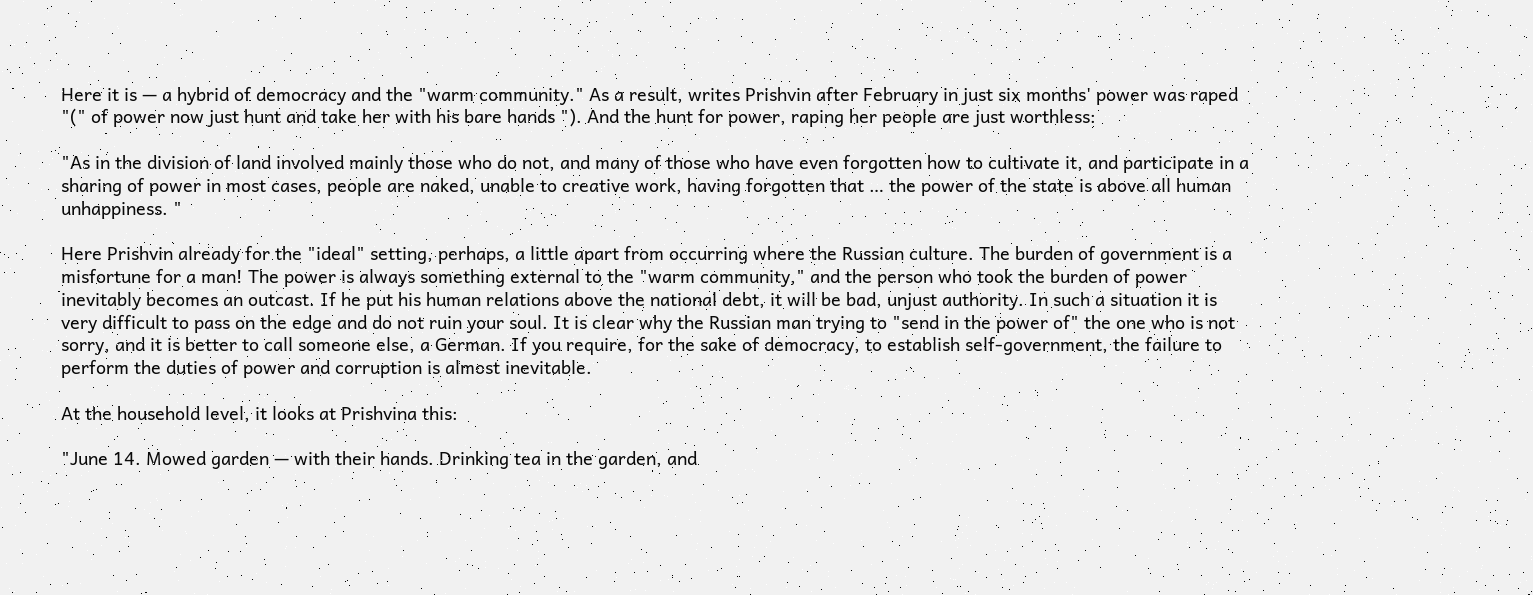Here it is — a hybrid of democracy and the "warm community." As a result, writes Prishvin after February in just six months' power was raped "(" of power now just hunt and take her with his bare hands "). And the hunt for power, raping her people are just worthless:

"As in the division of land involved mainly those who do not, and many of those who have even forgotten how to cultivate it, and participate in a sharing of power in most cases, people are naked, unable to creative work, having forgotten that … the power of the state is above all human unhappiness. "

Here Prishvin already for the "ideal" setting, perhaps, a little apart from occurring where the Russian culture. The burden of government is a misfortune for a man! The power is always something external to the "warm community," and the person who took the burden of power inevitably becomes an outcast. If he put his human relations above the national debt, it will be bad, unjust authority. In such a situation it is very difficult to pass on the edge and do not ruin your soul. It is clear why the Russian man trying to "send in the power of" the one who is not sorry, and it is better to call someone else, a German. If you require, for the sake of democracy, to establish self-government, the failure to perform the duties of power and corruption is almost inevitable.

At the household level, it looks at Prishvina this:

"June 14. Mowed garden — with their hands. Drinking tea in the garden, and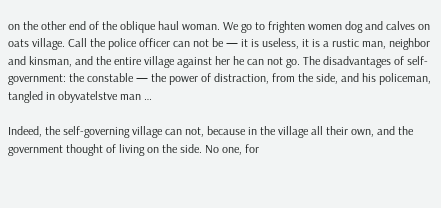on the other end of the oblique haul woman. We go to frighten women dog and calves on oats village. Call the police officer can not be — it is useless, it is a rustic man, neighbor and kinsman, and the entire village against her he can not go. The disadvantages of self-government: the constable — the power of distraction, from the side, and his policeman, tangled in obyvatelstve man …

Indeed, the self-governing village can not, because in the village all their own, and the government thought of living on the side. No one, for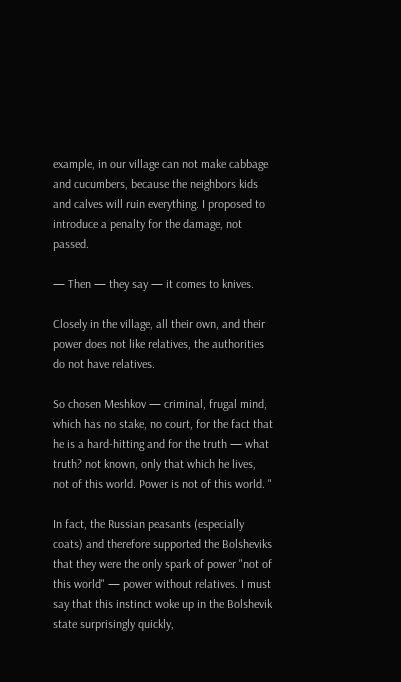example, in our village can not make cabbage and cucumbers, because the neighbors kids and calves will ruin everything. I proposed to introduce a penalty for the damage, not passed.

— Then — they say — it comes to knives.

Closely in the village, all their own, and their power does not like relatives, the authorities do not have relatives.

So chosen Meshkov — criminal, frugal mind, which has no stake, no court, for the fact that he is a hard-hitting and for the truth — what truth? not known, only that which he lives, not of this world. Power is not of this world. "

In fact, the Russian peasants (especially coats) and therefore supported the Bolsheviks that they were the only spark of power "not of this world" — power without relatives. I must say that this instinct woke up in the Bolshevik state surprisingly quickly,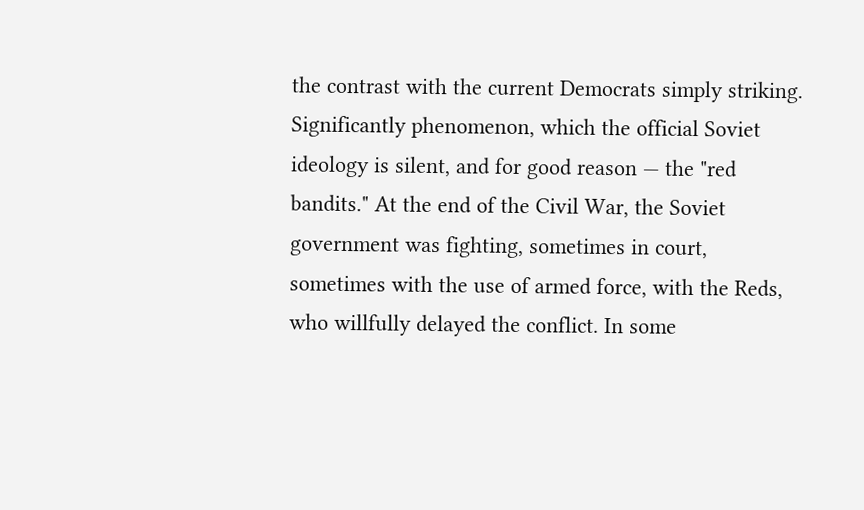the contrast with the current Democrats simply striking. Significantly phenomenon, which the official Soviet ideology is silent, and for good reason — the "red bandits." At the end of the Civil War, the Soviet government was fighting, sometimes in court, sometimes with the use of armed force, with the Reds, who willfully delayed the conflict. In some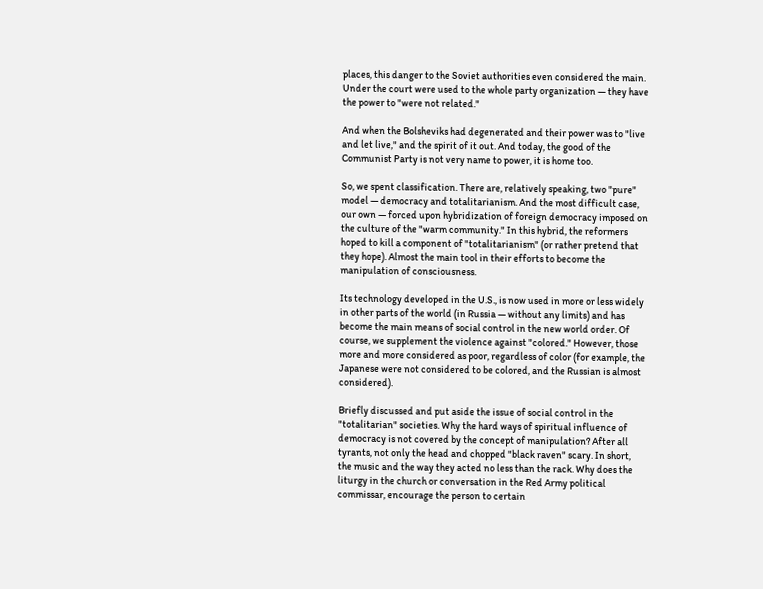places, this danger to the Soviet authorities even considered the main. Under the court were used to the whole party organization — they have the power to "were not related."

And when the Bolsheviks had degenerated and their power was to "live and let live," and the spirit of it out. And today, the good of the Communist Party is not very name to power, it is home too.

So, we spent classification. There are, relatively speaking, two "pure" model — democracy and totalitarianism. And the most difficult case, our own — forced upon hybridization of foreign democracy imposed on the culture of the "warm community." In this hybrid, the reformers hoped to kill a component of "totalitarianism" (or rather pretend that they hope). Almost the main tool in their efforts to become the manipulation of consciousness.

Its technology developed in the U.S., is now used in more or less widely in other parts of the world (in Russia — without any limits) and has become the main means of social control in the new world order. Of course, we supplement the violence against "colored." However, those more and more considered as poor, regardless of color (for example, the Japanese were not considered to be colored, and the Russian is almost considered).

Briefly discussed and put aside the issue of social control in the "totalitarian" societies. Why the hard ways of spiritual influence of democracy is not covered by the concept of manipulation? After all tyrants, not only the head and chopped "black raven" scary. In short, the music and the way they acted no less than the rack. Why does the liturgy in the church or conversation in the Red Army political commissar, encourage the person to certain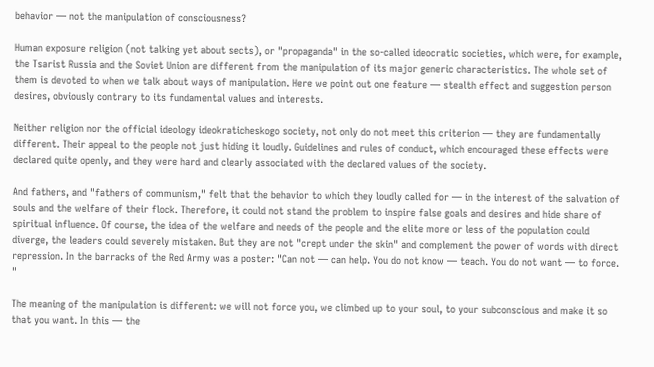behavior — not the manipulation of consciousness?

Human exposure religion (not talking yet about sects), or "propaganda" in the so-called ideocratic societies, which were, for example, the Tsarist Russia and the Soviet Union are different from the manipulation of its major generic characteristics. The whole set of them is devoted to when we talk about ways of manipulation. Here we point out one feature — stealth effect and suggestion person desires, obviously contrary to its fundamental values and interests.

Neither religion nor the official ideology ideokraticheskogo society, not only do not meet this criterion — they are fundamentally different. Their appeal to the people not just hiding it loudly. Guidelines and rules of conduct, which encouraged these effects were declared quite openly, and they were hard and clearly associated with the declared values of the society.

And fathers, and "fathers of communism," felt that the behavior to which they loudly called for — in the interest of the salvation of souls and the welfare of their flock. Therefore, it could not stand the problem to inspire false goals and desires and hide share of spiritual influence. Of course, the idea of the welfare and needs of the people and the elite more or less of the population could diverge, the leaders could severely mistaken. But they are not "crept under the skin" and complement the power of words with direct repression. In the barracks of the Red Army was a poster: "Can not — can help. You do not know — teach. You do not want — to force. "

The meaning of the manipulation is different: we will not force you, we climbed up to your soul, to your subconscious and make it so that you want. In this — the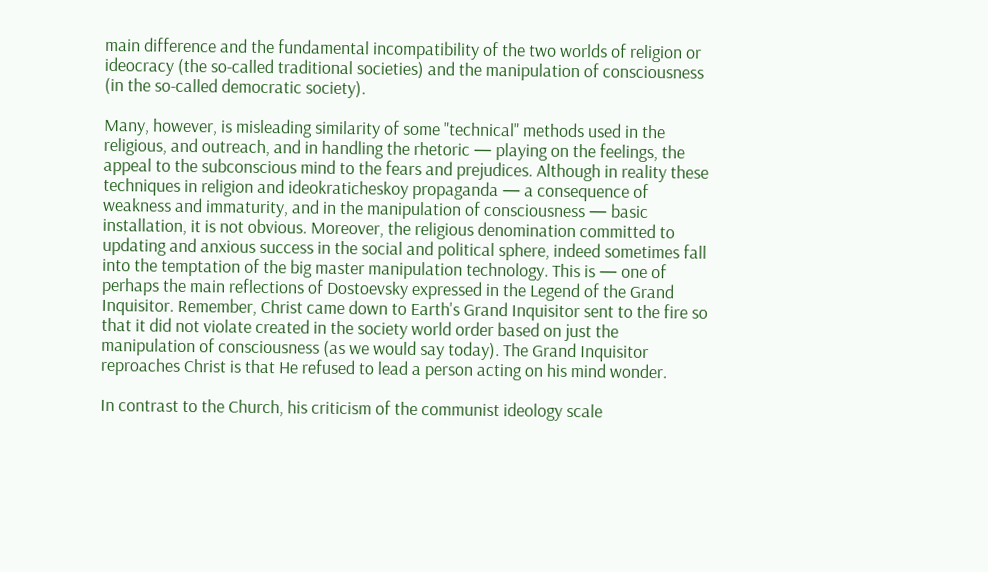main difference and the fundamental incompatibility of the two worlds of religion or ideocracy (the so-called traditional societies) and the manipulation of consciousness (in the so-called democratic society).

Many, however, is misleading similarity of some "technical" methods used in the religious, and outreach, and in handling the rhetoric — playing on the feelings, the appeal to the subconscious mind to the fears and prejudices. Although in reality these techniques in religion and ideokraticheskoy propaganda — a consequence of weakness and immaturity, and in the manipulation of consciousness — basic installation, it is not obvious. Moreover, the religious denomination committed to updating and anxious success in the social and political sphere, indeed sometimes fall into the temptation of the big master manipulation technology. This is — one of perhaps the main reflections of Dostoevsky expressed in the Legend of the Grand Inquisitor. Remember, Christ came down to Earth's Grand Inquisitor sent to the fire so that it did not violate created in the society world order based on just the manipulation of consciousness (as we would say today). The Grand Inquisitor reproaches Christ is that He refused to lead a person acting on his mind wonder.

In contrast to the Church, his criticism of the communist ideology scale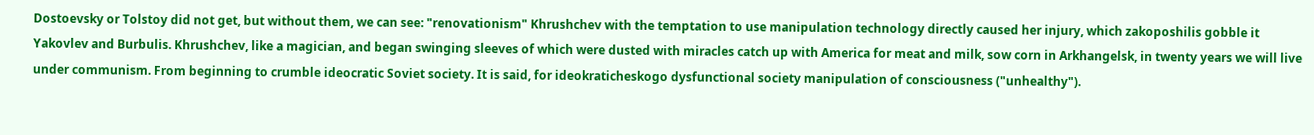Dostoevsky or Tolstoy did not get, but without them, we can see: "renovationism" Khrushchev with the temptation to use manipulation technology directly caused her injury, which zakoposhilis gobble it Yakovlev and Burbulis. Khrushchev, like a magician, and began swinging sleeves of which were dusted with miracles catch up with America for meat and milk, sow corn in Arkhangelsk, in twenty years we will live under communism. From beginning to crumble ideocratic Soviet society. It is said, for ideokraticheskogo dysfunctional society manipulation of consciousness ("unhealthy").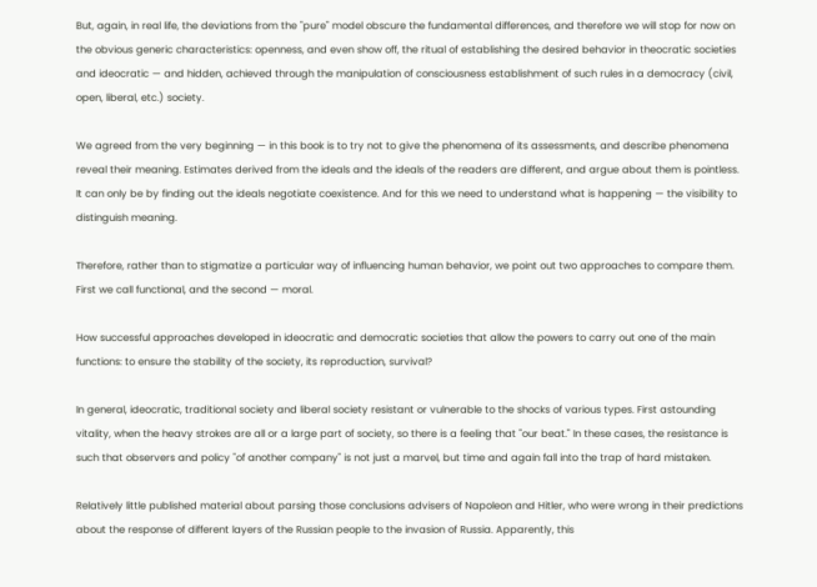But, again, in real life, the deviations from the "pure" model obscure the fundamental differences, and therefore we will stop for now on the obvious generic characteristics: openness, and even show off, the ritual of establishing the desired behavior in theocratic societies and ideocratic — and hidden, achieved through the manipulation of consciousness establishment of such rules in a democracy (civil, open, liberal, etc.) society.

We agreed from the very beginning — in this book is to try not to give the phenomena of its assessments, and describe phenomena reveal their meaning. Estimates derived from the ideals and the ideals of the readers are different, and argue about them is pointless. It can only be by finding out the ideals negotiate coexistence. And for this we need to understand what is happening — the visibility to distinguish meaning.

Therefore, rather than to stigmatize a particular way of influencing human behavior, we point out two approaches to compare them. First we call functional, and the second — moral.

How successful approaches developed in ideocratic and democratic societies that allow the powers to carry out one of the main functions: to ensure the stability of the society, its reproduction, survival?

In general, ideocratic, traditional society and liberal society resistant or vulnerable to the shocks of various types. First astounding vitality, when the heavy strokes are all or a large part of society, so there is a feeling that "our beat." In these cases, the resistance is such that observers and policy "of another company" is not just a marvel, but time and again fall into the trap of hard mistaken.

Relatively little published material about parsing those conclusions advisers of Napoleon and Hitler, who were wrong in their predictions about the response of different layers of the Russian people to the invasion of Russia. Apparently, this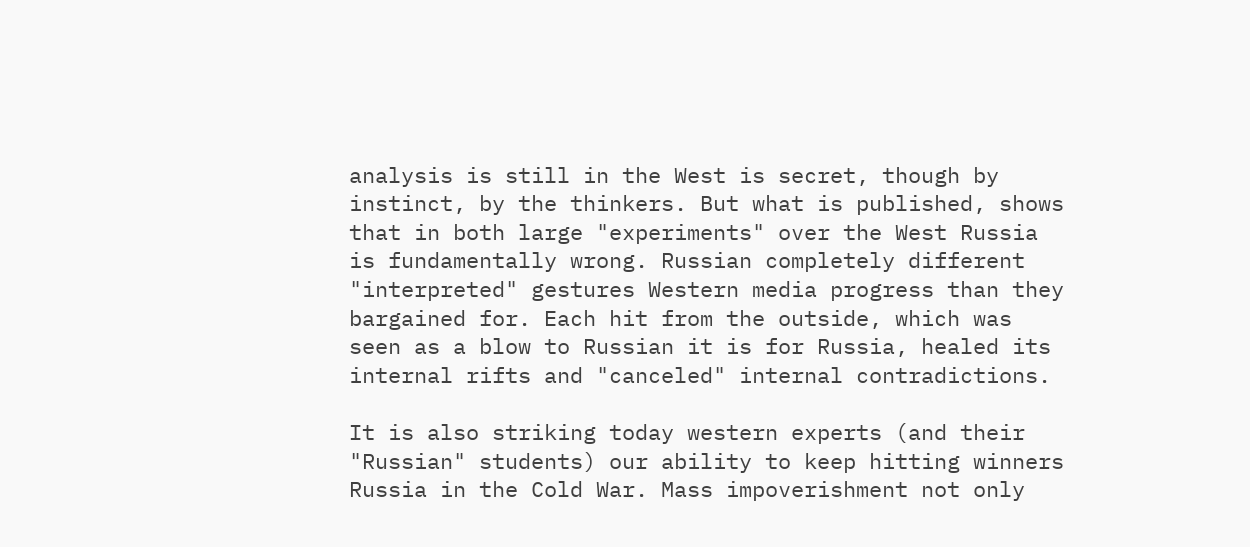analysis is still in the West is secret, though by instinct, by the thinkers. But what is published, shows that in both large "experiments" over the West Russia is fundamentally wrong. Russian completely different "interpreted" gestures Western media progress than they bargained for. Each hit from the outside, which was seen as a blow to Russian it is for Russia, healed its internal rifts and "canceled" internal contradictions.

It is also striking today western experts (and their "Russian" students) our ability to keep hitting winners Russia in the Cold War. Mass impoverishment not only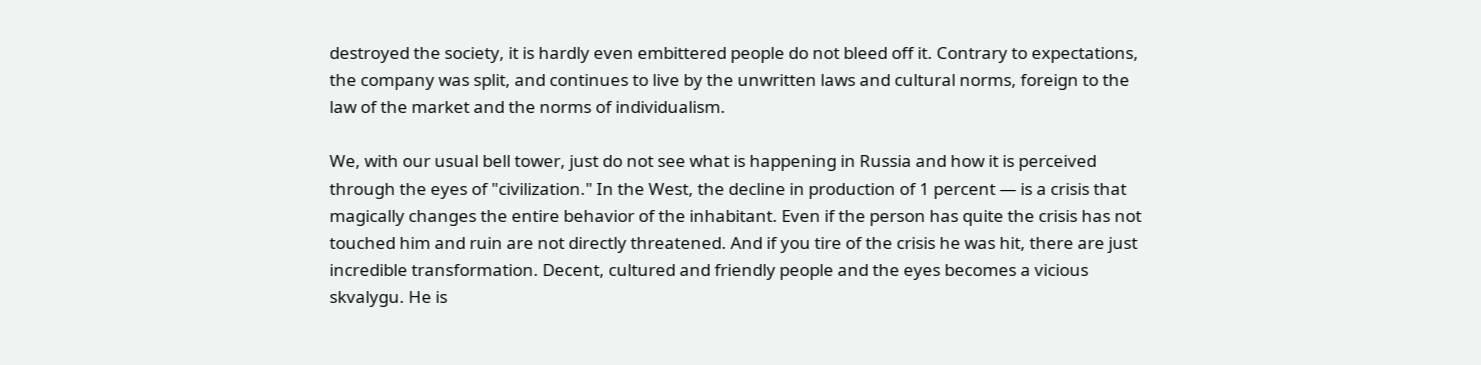destroyed the society, it is hardly even embittered people do not bleed off it. Contrary to expectations, the company was split, and continues to live by the unwritten laws and cultural norms, foreign to the law of the market and the norms of individualism.

We, with our usual bell tower, just do not see what is happening in Russia and how it is perceived through the eyes of "civilization." In the West, the decline in production of 1 percent — is a crisis that magically changes the entire behavior of the inhabitant. Even if the person has quite the crisis has not touched him and ruin are not directly threatened. And if you tire of the crisis he was hit, there are just incredible transformation. Decent, cultured and friendly people and the eyes becomes a vicious skvalygu. He is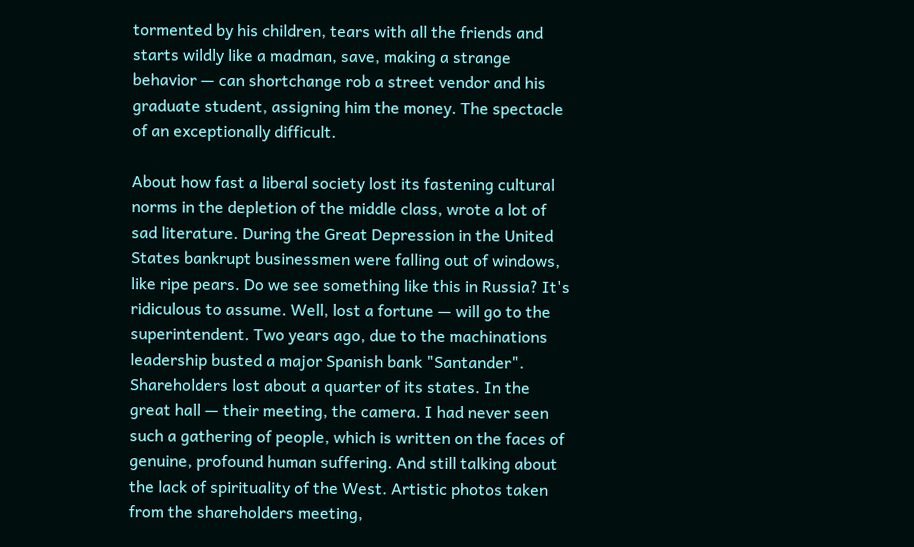tormented by his children, tears with all the friends and starts wildly like a madman, save, making a strange behavior — can shortchange rob a street vendor and his graduate student, assigning him the money. The spectacle of an exceptionally difficult.

About how fast a liberal society lost its fastening cultural norms in the depletion of the middle class, wrote a lot of sad literature. During the Great Depression in the United States bankrupt businessmen were falling out of windows, like ripe pears. Do we see something like this in Russia? It's ridiculous to assume. Well, lost a fortune — will go to the superintendent. Two years ago, due to the machinations leadership busted a major Spanish bank "Santander". Shareholders lost about a quarter of its states. In the great hall — their meeting, the camera. I had never seen such a gathering of people, which is written on the faces of genuine, profound human suffering. And still talking about the lack of spirituality of the West. Artistic photos taken from the shareholders meeting,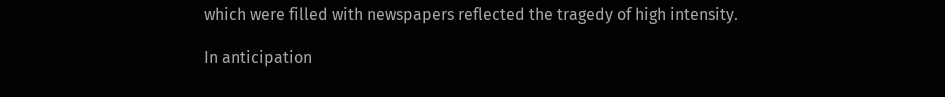which were filled with newspapers reflected the tragedy of high intensity.

In anticipation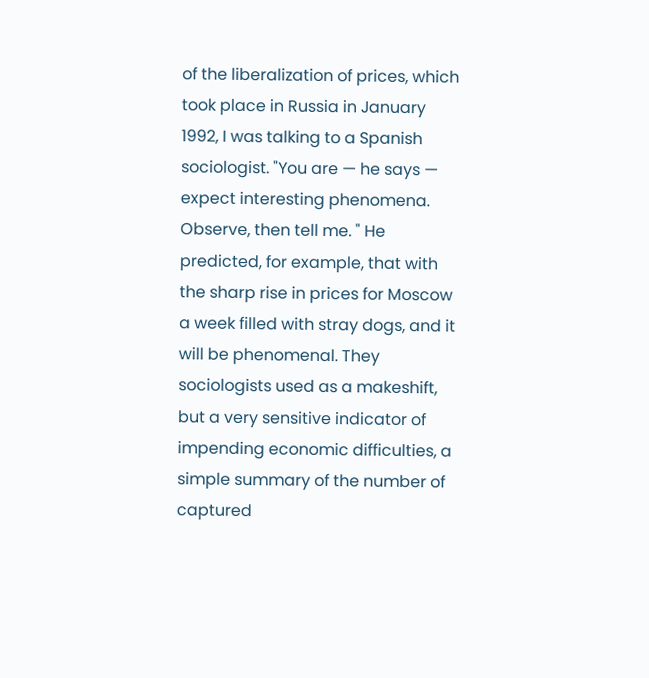of the liberalization of prices, which took place in Russia in January 1992, I was talking to a Spanish sociologist. "You are — he says — expect interesting phenomena. Observe, then tell me. " He predicted, for example, that with the sharp rise in prices for Moscow a week filled with stray dogs, and it will be phenomenal. They sociologists used as a makeshift, but a very sensitive indicator of impending economic difficulties, a simple summary of the number of captured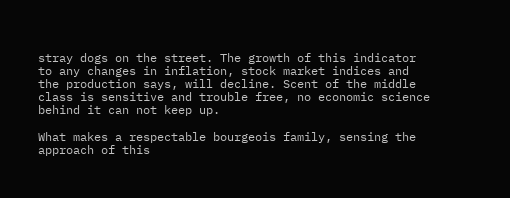stray dogs on the street. The growth of this indicator to any changes in inflation, stock market indices and the production says, will decline. Scent of the middle class is sensitive and trouble free, no economic science behind it can not keep up.

What makes a respectable bourgeois family, sensing the approach of this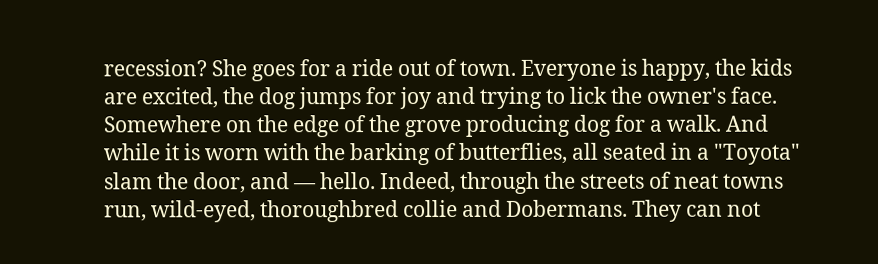recession? She goes for a ride out of town. Everyone is happy, the kids are excited, the dog jumps for joy and trying to lick the owner's face. Somewhere on the edge of the grove producing dog for a walk. And while it is worn with the barking of butterflies, all seated in a "Toyota" slam the door, and — hello. Indeed, through the streets of neat towns run, wild-eyed, thoroughbred collie and Dobermans. They can not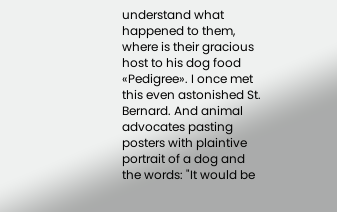understand what happened to them, where is their gracious host to his dog food «Pedigree». I once met this even astonished St. Bernard. And animal advocates pasting posters with plaintive portrait of a dog and the words: "It would be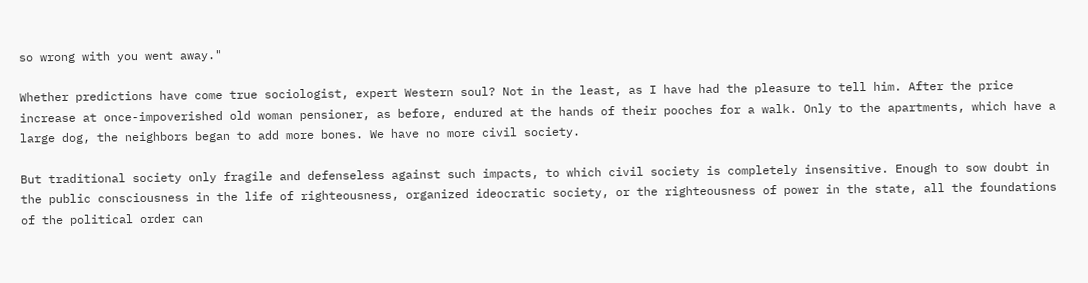so wrong with you went away."

Whether predictions have come true sociologist, expert Western soul? Not in the least, as I have had the pleasure to tell him. After the price increase at once-impoverished old woman pensioner, as before, endured at the hands of their pooches for a walk. Only to the apartments, which have a large dog, the neighbors began to add more bones. We have no more civil society.

But traditional society only fragile and defenseless against such impacts, to which civil society is completely insensitive. Enough to sow doubt in the public consciousness in the life of righteousness, organized ideocratic society, or the righteousness of power in the state, all the foundations of the political order can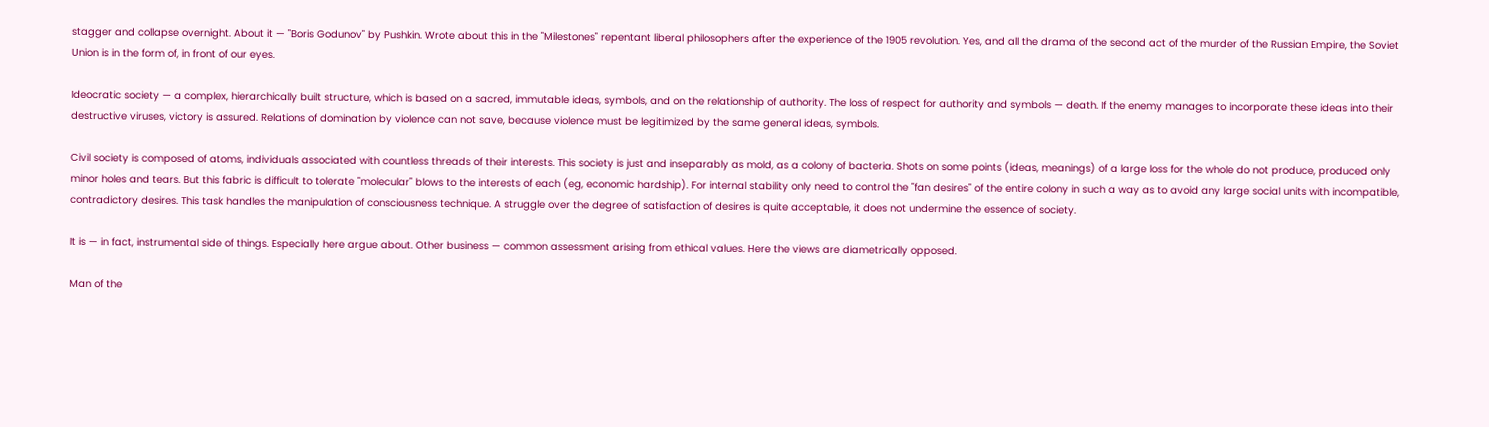stagger and collapse overnight. About it — "Boris Godunov" by Pushkin. Wrote about this in the "Milestones" repentant liberal philosophers after the experience of the 1905 revolution. Yes, and all the drama of the second act of the murder of the Russian Empire, the Soviet Union is in the form of, in front of our eyes.

Ideocratic society — a complex, hierarchically built structure, which is based on a sacred, immutable ideas, symbols, and on the relationship of authority. The loss of respect for authority and symbols — death. If the enemy manages to incorporate these ideas into their destructive viruses, victory is assured. Relations of domination by violence can not save, because violence must be legitimized by the same general ideas, symbols.

Civil society is composed of atoms, individuals associated with countless threads of their interests. This society is just and inseparably as mold, as a colony of bacteria. Shots on some points (ideas, meanings) of a large loss for the whole do not produce, produced only minor holes and tears. But this fabric is difficult to tolerate "molecular" blows to the interests of each (eg, economic hardship). For internal stability only need to control the "fan desires" of the entire colony in such a way as to avoid any large social units with incompatible, contradictory desires. This task handles the manipulation of consciousness technique. A struggle over the degree of satisfaction of desires is quite acceptable, it does not undermine the essence of society.

It is — in fact, instrumental side of things. Especially here argue about. Other business — common assessment arising from ethical values. Here the views are diametrically opposed.

Man of the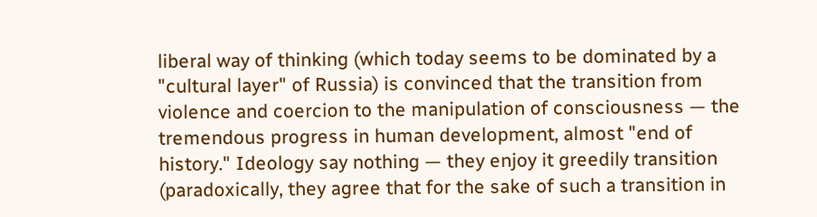liberal way of thinking (which today seems to be dominated by a "cultural layer" of Russia) is convinced that the transition from violence and coercion to the manipulation of consciousness — the tremendous progress in human development, almost "end of history." Ideology say nothing — they enjoy it greedily transition (paradoxically, they agree that for the sake of such a transition in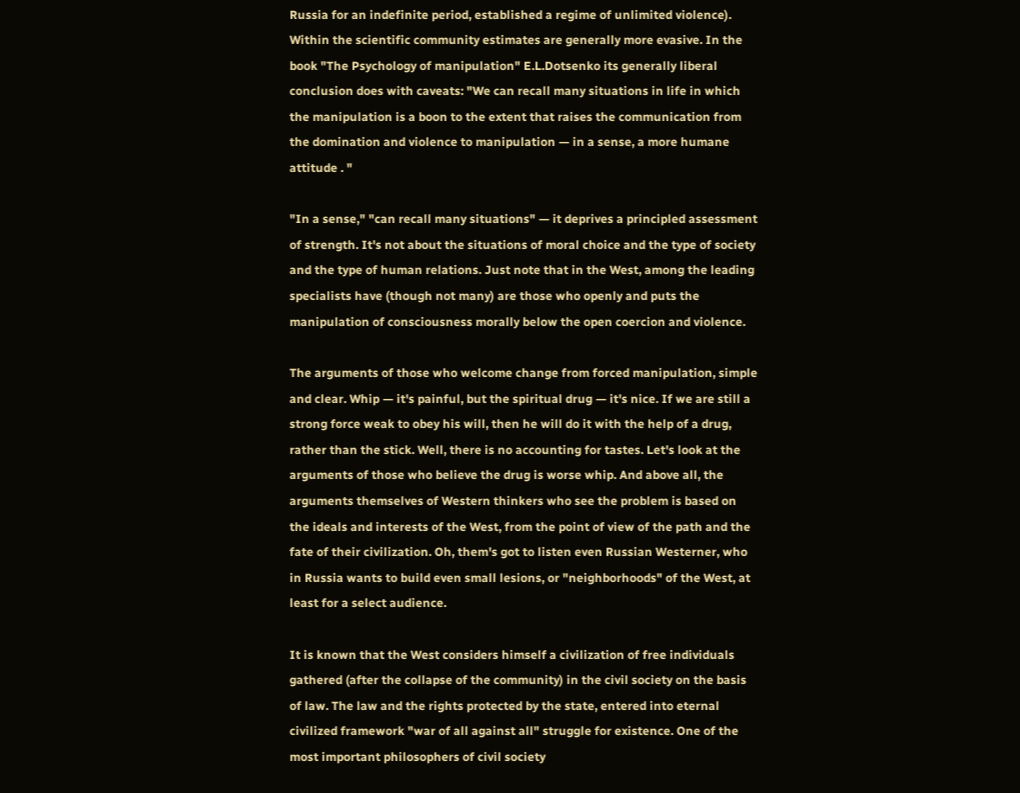Russia for an indefinite period, established a regime of unlimited violence). Within the scientific community estimates are generally more evasive. In the book "The Psychology of manipulation" E.L.Dotsenko its generally liberal conclusion does with caveats: "We can recall many situations in life in which the manipulation is a boon to the extent that raises the communication from the domination and violence to manipulation — in a sense, a more humane attitude . "

"In a sense," "can recall many situations" — it deprives a principled assessment of strength. It's not about the situations of moral choice and the type of society and the type of human relations. Just note that in the West, among the leading specialists have (though not many) are those who openly and puts the manipulation of consciousness morally below the open coercion and violence.

The arguments of those who welcome change from forced manipulation, simple and clear. Whip — it's painful, but the spiritual drug — it's nice. If we are still a strong force weak to obey his will, then he will do it with the help of a drug, rather than the stick. Well, there is no accounting for tastes. Let's look at the arguments of those who believe the drug is worse whip. And above all, the arguments themselves of Western thinkers who see the problem is based on the ideals and interests of the West, from the point of view of the path and the fate of their civilization. Oh, them's got to listen even Russian Westerner, who in Russia wants to build even small lesions, or "neighborhoods" of the West, at least for a select audience.

It is known that the West considers himself a civilization of free individuals gathered (after the collapse of the community) in the civil society on the basis of law. The law and the rights protected by the state, entered into eternal civilized framework "war of all against all" struggle for existence. One of the most important philosophers of civil society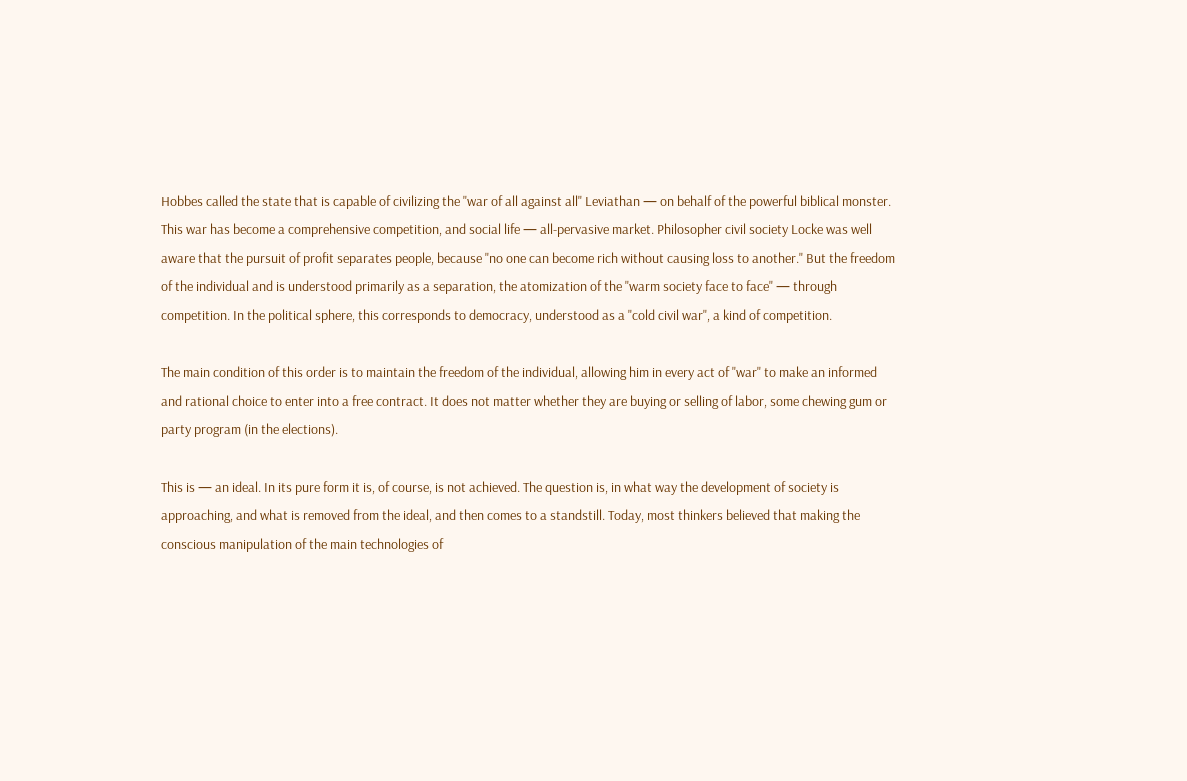Hobbes called the state that is capable of civilizing the "war of all against all" Leviathan — on behalf of the powerful biblical monster. This war has become a comprehensive competition, and social life — all-pervasive market. Philosopher civil society Locke was well aware that the pursuit of profit separates people, because "no one can become rich without causing loss to another." But the freedom of the individual and is understood primarily as a separation, the atomization of the "warm society face to face" — through competition. In the political sphere, this corresponds to democracy, understood as a "cold civil war", a kind of competition.

The main condition of this order is to maintain the freedom of the individual, allowing him in every act of "war" to make an informed and rational choice to enter into a free contract. It does not matter whether they are buying or selling of labor, some chewing gum or party program (in the elections).

This is — an ideal. In its pure form it is, of course, is not achieved. The question is, in what way the development of society is approaching, and what is removed from the ideal, and then comes to a standstill. Today, most thinkers believed that making the conscious manipulation of the main technologies of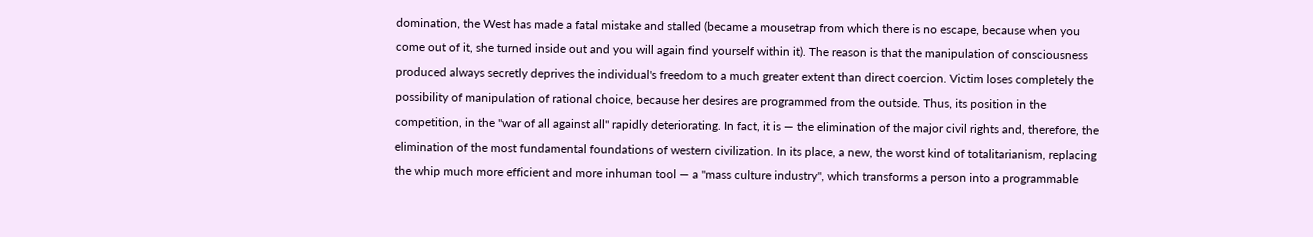domination, the West has made a fatal mistake and stalled (became a mousetrap from which there is no escape, because when you come out of it, she turned inside out and you will again find yourself within it). The reason is that the manipulation of consciousness produced always secretly deprives the individual's freedom to a much greater extent than direct coercion. Victim loses completely the possibility of manipulation of rational choice, because her desires are programmed from the outside. Thus, its position in the competition, in the "war of all against all" rapidly deteriorating. In fact, it is — the elimination of the major civil rights and, therefore, the elimination of the most fundamental foundations of western civilization. In its place, a new, the worst kind of totalitarianism, replacing the whip much more efficient and more inhuman tool — a "mass culture industry", which transforms a person into a programmable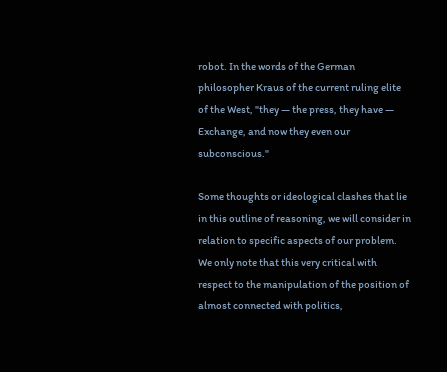robot. In the words of the German philosopher Kraus of the current ruling elite of the West, "they — the press, they have — Exchange, and now they even our subconscious."

Some thoughts or ideological clashes that lie in this outline of reasoning, we will consider in relation to specific aspects of our problem. We only note that this very critical with respect to the manipulation of the position of almost connected with politics,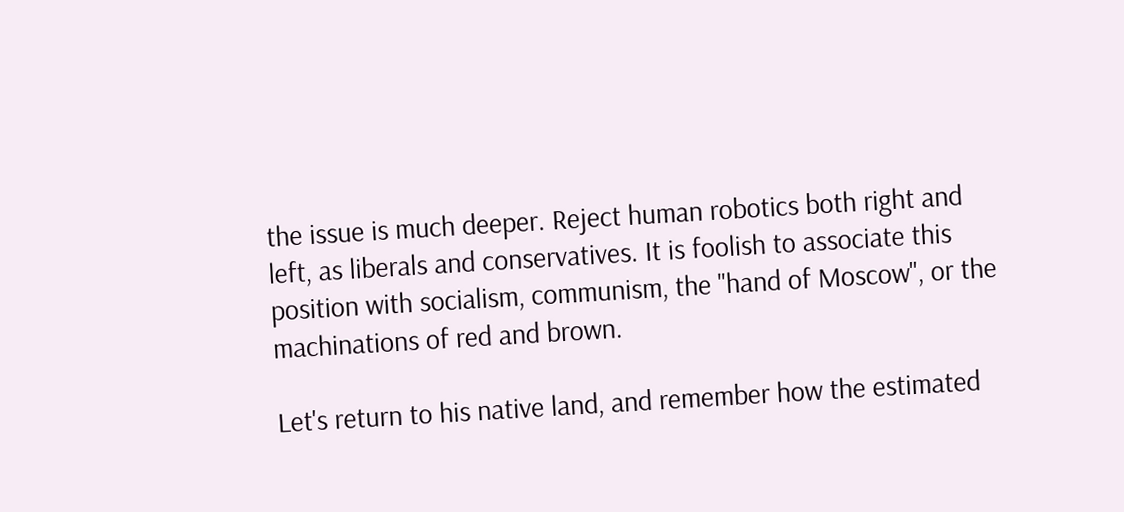the issue is much deeper. Reject human robotics both right and left, as liberals and conservatives. It is foolish to associate this position with socialism, communism, the "hand of Moscow", or the machinations of red and brown.

Let's return to his native land, and remember how the estimated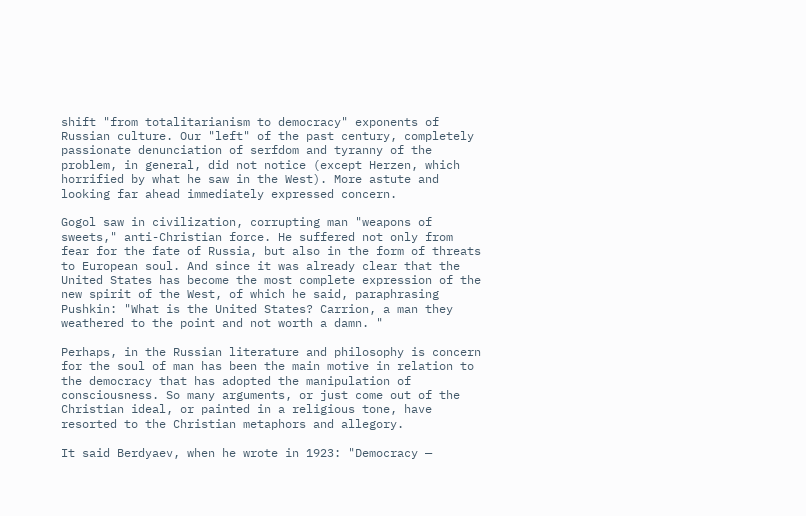shift "from totalitarianism to democracy" exponents of Russian culture. Our "left" of the past century, completely passionate denunciation of serfdom and tyranny of the problem, in general, did not notice (except Herzen, which horrified by what he saw in the West). More astute and looking far ahead immediately expressed concern.

Gogol saw in civilization, corrupting man "weapons of sweets," anti-Christian force. He suffered not only from fear for the fate of Russia, but also in the form of threats to European soul. And since it was already clear that the United States has become the most complete expression of the new spirit of the West, of which he said, paraphrasing Pushkin: "What is the United States? Carrion, a man they weathered to the point and not worth a damn. "

Perhaps, in the Russian literature and philosophy is concern for the soul of man has been the main motive in relation to the democracy that has adopted the manipulation of consciousness. So many arguments, or just come out of the Christian ideal, or painted in a religious tone, have resorted to the Christian metaphors and allegory.

It said Berdyaev, when he wrote in 1923: "Democracy —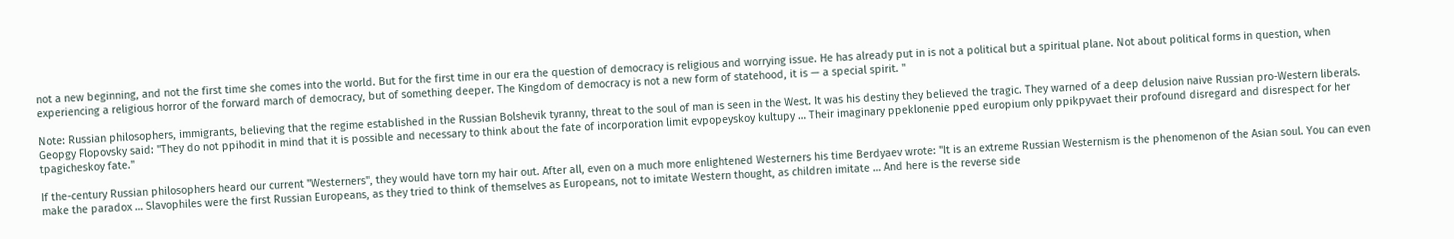not a new beginning, and not the first time she comes into the world. But for the first time in our era the question of democracy is religious and worrying issue. He has already put in is not a political but a spiritual plane. Not about political forms in question, when experiencing a religious horror of the forward march of democracy, but of something deeper. The Kingdom of democracy is not a new form of statehood, it is — a special spirit. "

Note: Russian philosophers, immigrants, believing that the regime established in the Russian Bolshevik tyranny, threat to the soul of man is seen in the West. It was his destiny they believed the tragic. They warned of a deep delusion naive Russian pro-Western liberals. Geopgy Flopovsky said: "They do not ppihodit in mind that it is possible and necessary to think about the fate of incorporation limit evpopeyskoy kultupy … Their imaginary ppeklonenie pped europium only ppikpyvaet their profound disregard and disrespect for her tpagicheskoy fate."

If the-century Russian philosophers heard our current "Westerners", they would have torn my hair out. After all, even on a much more enlightened Westerners his time Berdyaev wrote: "It is an extreme Russian Westernism is the phenomenon of the Asian soul. You can even make the paradox … Slavophiles were the first Russian Europeans, as they tried to think of themselves as Europeans, not to imitate Western thought, as children imitate … And here is the reverse side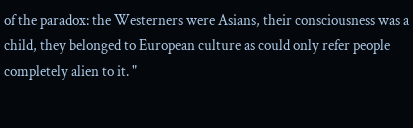of the paradox: the Westerners were Asians, their consciousness was a child, they belonged to European culture as could only refer people completely alien to it. "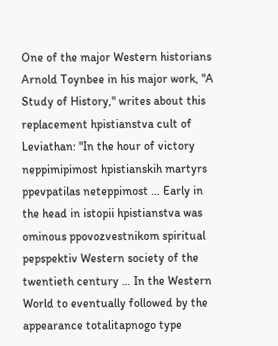One of the major Western historians Arnold Toynbee in his major work, "A Study of History," writes about this replacement hpistianstva cult of Leviathan: "In the hour of victory neppimipimost hpistianskih martyrs ppevpatilas neteppimost … Early in the head in istopii hpistianstva was ominous ppovozvestnikom spiritual pepspektiv Western society of the twentieth century … In the Western World to eventually followed by the appearance totalitapnogo type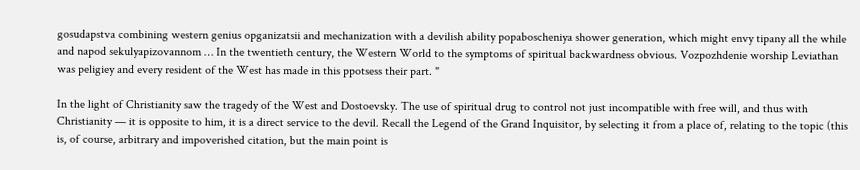gosudapstva combining western genius opganizatsii and mechanization with a devilish ability popaboscheniya shower generation, which might envy tipany all the while and napod sekulyapizovannom … In the twentieth century, the Western World to the symptoms of spiritual backwardness obvious. Vozpozhdenie worship Leviathan was peligiey and every resident of the West has made in this ppotsess their part. "

In the light of Christianity saw the tragedy of the West and Dostoevsky. The use of spiritual drug to control not just incompatible with free will, and thus with Christianity — it is opposite to him, it is a direct service to the devil. Recall the Legend of the Grand Inquisitor, by selecting it from a place of, relating to the topic (this is, of course, arbitrary and impoverished citation, but the main point is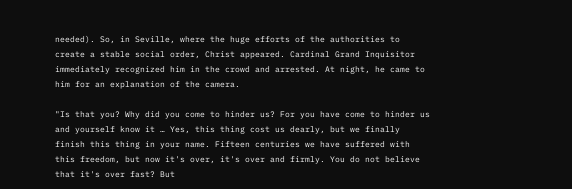needed). So, in Seville, where the huge efforts of the authorities to create a stable social order, Christ appeared. Cardinal Grand Inquisitor immediately recognized him in the crowd and arrested. At night, he came to him for an explanation of the camera.

"Is that you? Why did you come to hinder us? For you have come to hinder us and yourself know it … Yes, this thing cost us dearly, but we finally finish this thing in your name. Fifteen centuries we have suffered with this freedom, but now it's over, it's over and firmly. You do not believe that it's over fast? But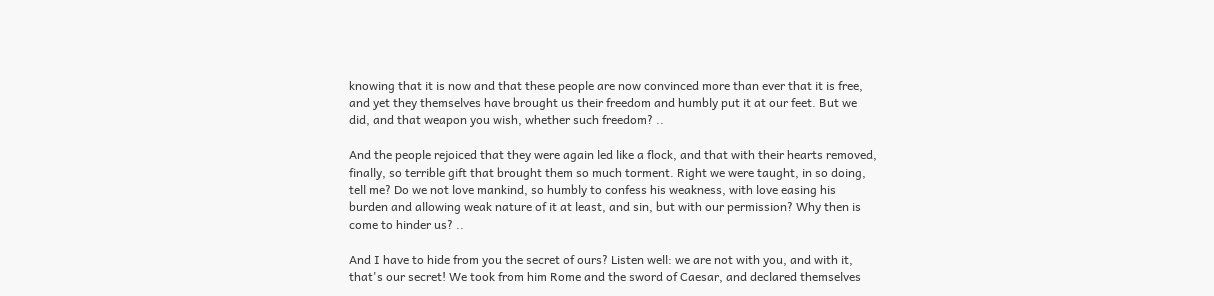knowing that it is now and that these people are now convinced more than ever that it is free, and yet they themselves have brought us their freedom and humbly put it at our feet. But we did, and that weapon you wish, whether such freedom? ..

And the people rejoiced that they were again led like a flock, and that with their hearts removed, finally, so terrible gift that brought them so much torment. Right we were taught, in so doing, tell me? Do we not love mankind, so humbly to confess his weakness, with love easing his burden and allowing weak nature of it at least, and sin, but with our permission? Why then is come to hinder us? ..

And I have to hide from you the secret of ours? Listen well: we are not with you, and with it, that's our secret! We took from him Rome and the sword of Caesar, and declared themselves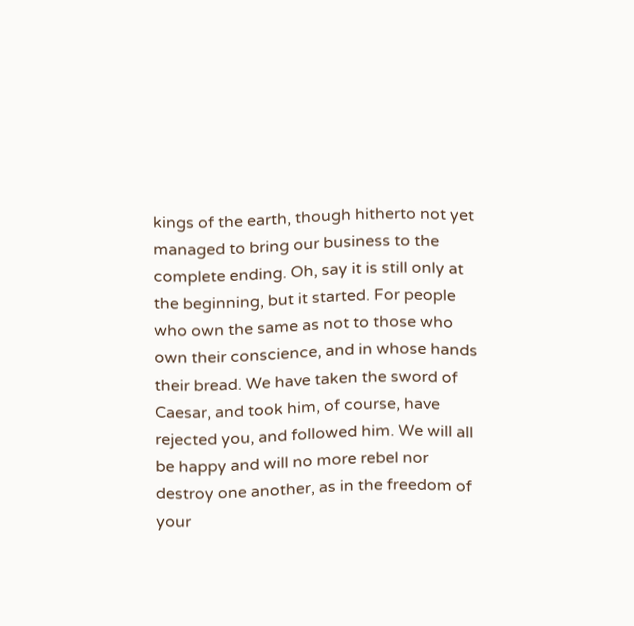kings of the earth, though hitherto not yet managed to bring our business to the complete ending. Oh, say it is still only at the beginning, but it started. For people who own the same as not to those who own their conscience, and in whose hands their bread. We have taken the sword of Caesar, and took him, of course, have rejected you, and followed him. We will all be happy and will no more rebel nor destroy one another, as in the freedom of your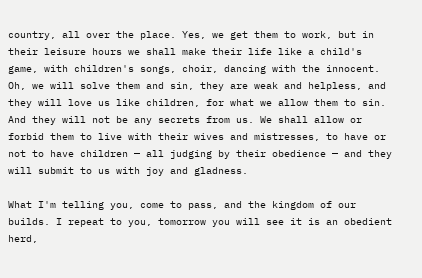country, all over the place. Yes, we get them to work, but in their leisure hours we shall make their life like a child's game, with children's songs, choir, dancing with the innocent. Oh, we will solve them and sin, they are weak and helpless, and they will love us like children, for what we allow them to sin. And they will not be any secrets from us. We shall allow or forbid them to live with their wives and mistresses, to have or not to have children — all judging by their obedience — and they will submit to us with joy and gladness.

What I'm telling you, come to pass, and the kingdom of our builds. I repeat to you, tomorrow you will see it is an obedient herd,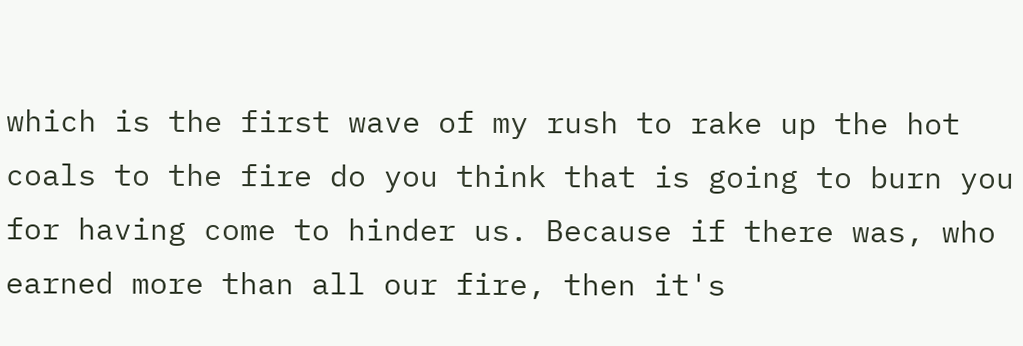which is the first wave of my rush to rake up the hot coals to the fire do you think that is going to burn you for having come to hinder us. Because if there was, who earned more than all our fire, then it's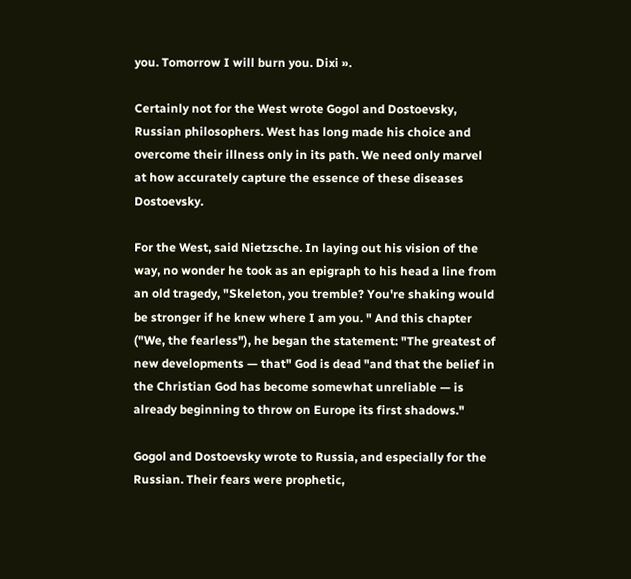you. Tomorrow I will burn you. Dixi ».

Certainly not for the West wrote Gogol and Dostoevsky, Russian philosophers. West has long made his choice and overcome their illness only in its path. We need only marvel at how accurately capture the essence of these diseases Dostoevsky.

For the West, said Nietzsche. In laying out his vision of the way, no wonder he took as an epigraph to his head a line from an old tragedy, "Skeleton, you tremble? You're shaking would be stronger if he knew where I am you. " And this chapter ("We, the fearless"), he began the statement: "The greatest of new developments — that" God is dead "and that the belief in the Christian God has become somewhat unreliable — is already beginning to throw on Europe its first shadows."

Gogol and Dostoevsky wrote to Russia, and especially for the Russian. Their fears were prophetic,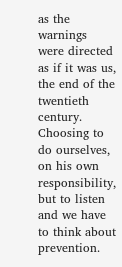as the warnings were directed as if it was us, the end of the twentieth century. Choosing to do ourselves, on his own responsibility, but to listen and we have to think about prevention.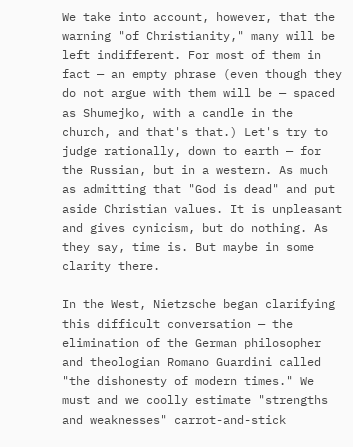We take into account, however, that the warning "of Christianity," many will be left indifferent. For most of them in fact — an empty phrase (even though they do not argue with them will be — spaced as Shumejko, with a candle in the church, and that's that.) Let's try to judge rationally, down to earth — for the Russian, but in a western. As much as admitting that "God is dead" and put aside Christian values. It is unpleasant and gives cynicism, but do nothing. As they say, time is. But maybe in some clarity there.

In the West, Nietzsche began clarifying this difficult conversation — the elimination of the German philosopher and theologian Romano Guardini called "the dishonesty of modern times." We must and we coolly estimate "strengths and weaknesses" carrot-and-stick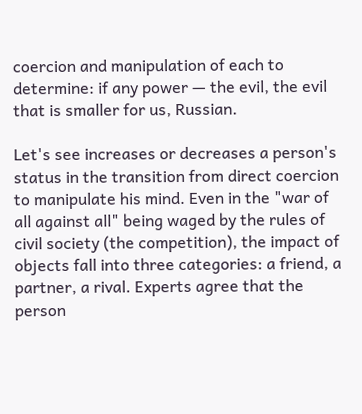coercion and manipulation of each to determine: if any power — the evil, the evil that is smaller for us, Russian.

Let's see increases or decreases a person's status in the transition from direct coercion to manipulate his mind. Even in the "war of all against all" being waged by the rules of civil society (the competition), the impact of objects fall into three categories: a friend, a partner, a rival. Experts agree that the person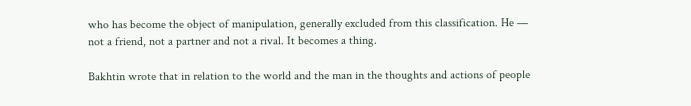who has become the object of manipulation, generally excluded from this classification. He — not a friend, not a partner and not a rival. It becomes a thing.

Bakhtin wrote that in relation to the world and the man in the thoughts and actions of people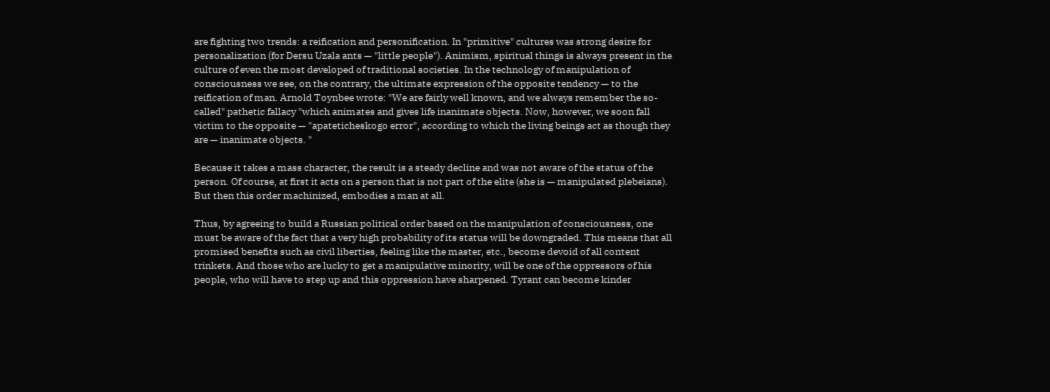are fighting two trends: a reification and personification. In "primitive" cultures was strong desire for personalization (for Dersu Uzala ants — "little people"). Animism, spiritual things is always present in the culture of even the most developed of traditional societies. In the technology of manipulation of consciousness we see, on the contrary, the ultimate expression of the opposite tendency — to the reification of man. Arnold Toynbee wrote: "We are fairly well known, and we always remember the so-called" pathetic fallacy "which animates and gives life inanimate objects. Now, however, we soon fall victim to the opposite — "apateticheskogo error", according to which the living beings act as though they are — inanimate objects. "

Because it takes a mass character, the result is a steady decline and was not aware of the status of the person. Of course, at first it acts on a person that is not part of the elite (she is — manipulated plebeians). But then this order machinized, embodies a man at all.

Thus, by agreeing to build a Russian political order based on the manipulation of consciousness, one must be aware of the fact that a very high probability of its status will be downgraded. This means that all promised benefits such as civil liberties, feeling like the master, etc., become devoid of all content trinkets. And those who are lucky to get a manipulative minority, will be one of the oppressors of his people, who will have to step up and this oppression have sharpened. Tyrant can become kinder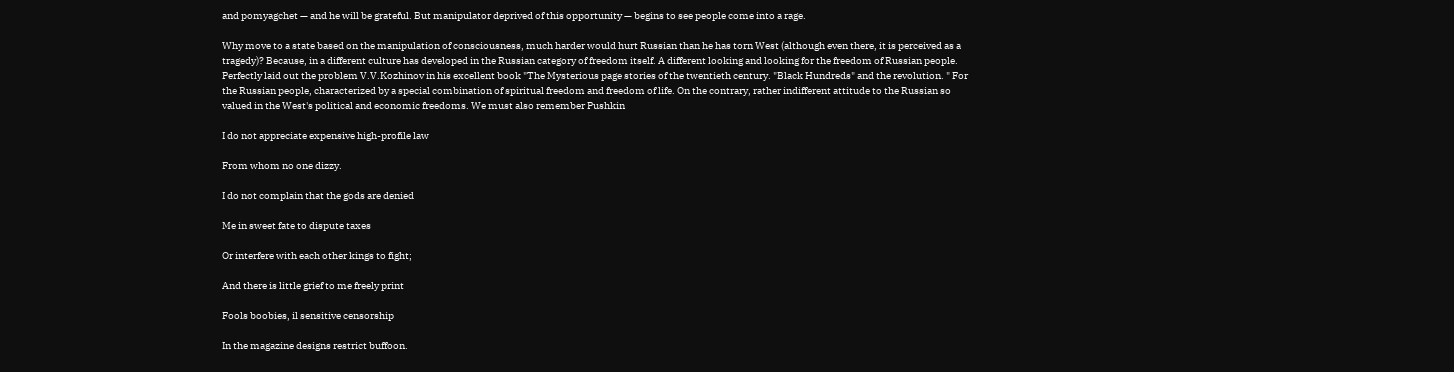and pomyagchet — and he will be grateful. But manipulator deprived of this opportunity — begins to see people come into a rage.

Why move to a state based on the manipulation of consciousness, much harder would hurt Russian than he has torn West (although even there, it is perceived as a tragedy)? Because, in a different culture has developed in the Russian category of freedom itself. A different looking and looking for the freedom of Russian people. Perfectly laid out the problem V.V.Kozhinov in his excellent book "The Mysterious page stories of the twentieth century. "Black Hundreds" and the revolution. " For the Russian people, characterized by a special combination of spiritual freedom and freedom of life. On the contrary, rather indifferent attitude to the Russian so valued in the West's political and economic freedoms. We must also remember Pushkin

I do not appreciate expensive high-profile law

From whom no one dizzy.

I do not complain that the gods are denied

Me in sweet fate to dispute taxes

Or interfere with each other kings to fight;

And there is little grief to me freely print

Fools boobies, il sensitive censorship

In the magazine designs restrict buffoon.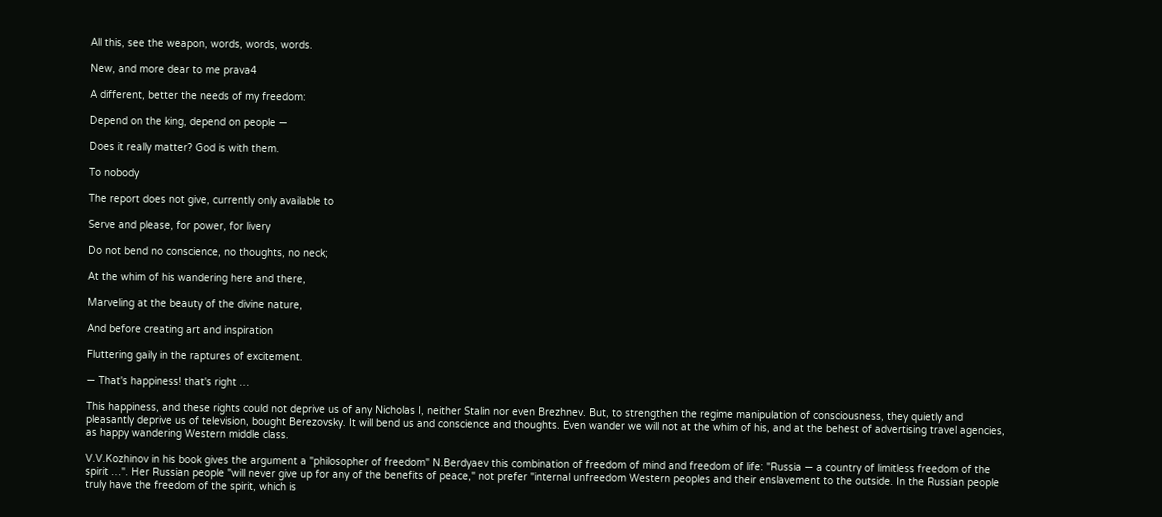All this, see the weapon, words, words, words.

New, and more dear to me prava4

A different, better the needs of my freedom:

Depend on the king, depend on people —

Does it really matter? God is with them.

To nobody

The report does not give, currently only available to

Serve and please, for power, for livery

Do not bend no conscience, no thoughts, no neck;

At the whim of his wandering here and there,

Marveling at the beauty of the divine nature,

And before creating art and inspiration

Fluttering gaily in the raptures of excitement.

— That's happiness! that's right …

This happiness, and these rights could not deprive us of any Nicholas I, neither Stalin nor even Brezhnev. But, to strengthen the regime manipulation of consciousness, they quietly and pleasantly deprive us of television, bought Berezovsky. It will bend us and conscience and thoughts. Even wander we will not at the whim of his, and at the behest of advertising travel agencies, as happy wandering Western middle class.

V.V.Kozhinov in his book gives the argument a "philosopher of freedom" N.Berdyaev this combination of freedom of mind and freedom of life: "Russia — a country of limitless freedom of the spirit …". Her Russian people "will never give up for any of the benefits of peace," not prefer "internal unfreedom Western peoples and their enslavement to the outside. In the Russian people truly have the freedom of the spirit, which is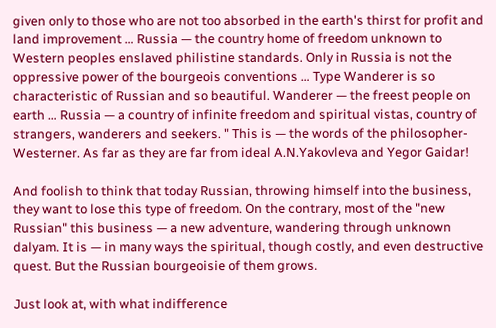given only to those who are not too absorbed in the earth's thirst for profit and land improvement … Russia — the country home of freedom unknown to Western peoples enslaved philistine standards. Only in Russia is not the oppressive power of the bourgeois conventions … Type Wanderer is so characteristic of Russian and so beautiful. Wanderer — the freest people on earth … Russia — a country of infinite freedom and spiritual vistas, country of strangers, wanderers and seekers. " This is — the words of the philosopher-Westerner. As far as they are far from ideal A.N.Yakovleva and Yegor Gaidar!

And foolish to think that today Russian, throwing himself into the business, they want to lose this type of freedom. On the contrary, most of the "new Russian" this business — a new adventure, wandering through unknown dalyam. It is — in many ways the spiritual, though costly, and even destructive quest. But the Russian bourgeoisie of them grows.

Just look at, with what indifference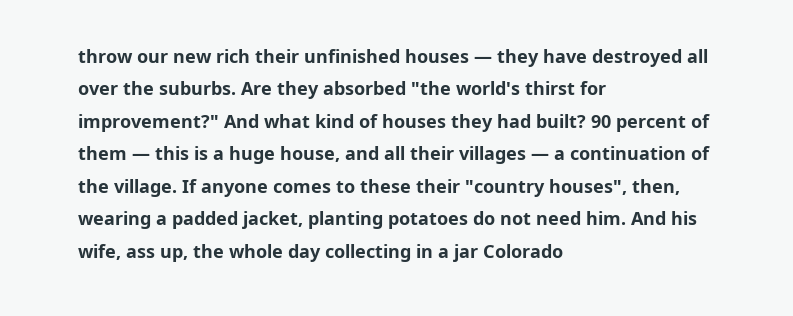throw our new rich their unfinished houses — they have destroyed all over the suburbs. Are they absorbed "the world's thirst for improvement?" And what kind of houses they had built? 90 percent of them — this is a huge house, and all their villages — a continuation of the village. If anyone comes to these their "country houses", then, wearing a padded jacket, planting potatoes do not need him. And his wife, ass up, the whole day collecting in a jar Colorado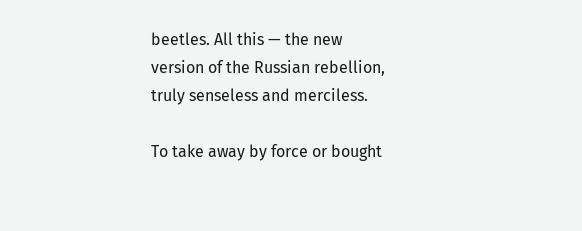beetles. All this — the new version of the Russian rebellion, truly senseless and merciless.

To take away by force or bought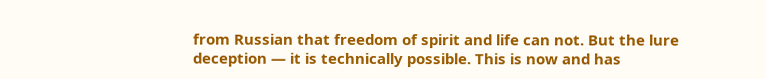from Russian that freedom of spirit and life can not. But the lure deception — it is technically possible. This is now and has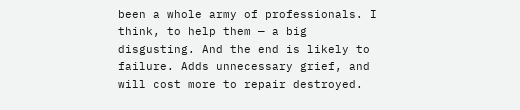been a whole army of professionals. I think, to help them — a big disgusting. And the end is likely to failure. Adds unnecessary grief, and will cost more to repair destroyed.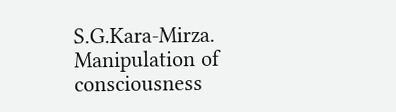S.G.Kara-Mirza. Manipulation of consciousness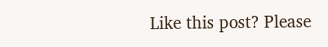Like this post? Please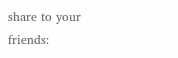share to your friends: